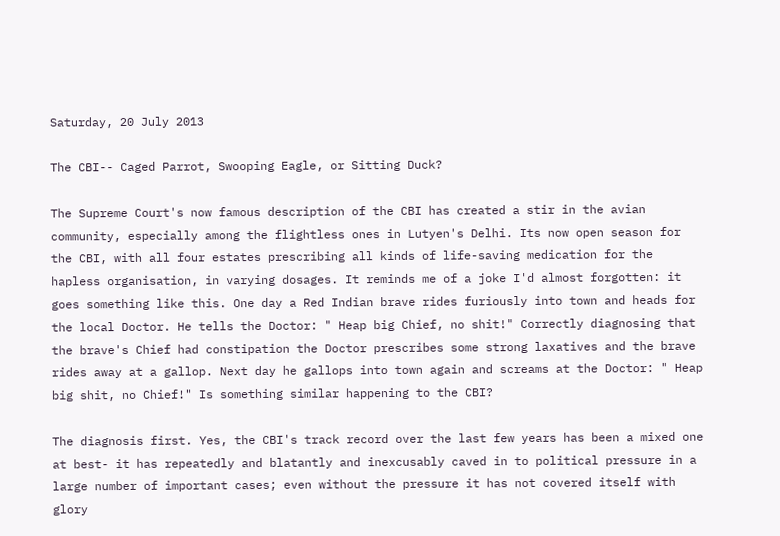Saturday, 20 July 2013

The CBI-- Caged Parrot, Swooping Eagle, or Sitting Duck?

The Supreme Court's now famous description of the CBI has created a stir in the avian community, especially among the flightless ones in Lutyen's Delhi. Its now open season for the CBI, with all four estates prescribing all kinds of life-saving medication for the hapless organisation, in varying dosages. It reminds me of a joke I'd almost forgotten: it goes something like this. One day a Red Indian brave rides furiously into town and heads for the local Doctor. He tells the Doctor: " Heap big Chief, no shit!" Correctly diagnosing that the brave's Chief had constipation the Doctor prescribes some strong laxatives and the brave rides away at a gallop. Next day he gallops into town again and screams at the Doctor: " Heap big shit, no Chief!" Is something similar happening to the CBI?

The diagnosis first. Yes, the CBI's track record over the last few years has been a mixed one at best- it has repeatedly and blatantly and inexcusably caved in to political pressure in a large number of important cases; even without the pressure it has not covered itself with glory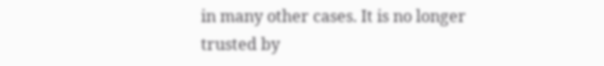in many other cases. It is no longer trusted by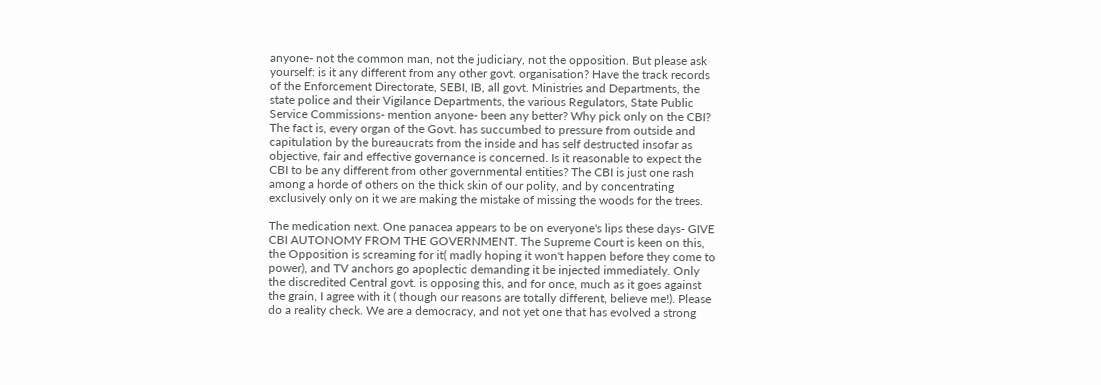anyone- not the common man, not the judiciary, not the opposition. But please ask yourself: is it any different from any other govt. organisation? Have the track records of the Enforcement Directorate, SEBI, IB, all govt. Ministries and Departments, the state police and their Vigilance Departments, the various Regulators, State Public Service Commissions- mention anyone- been any better? Why pick only on the CBI? The fact is, every organ of the Govt. has succumbed to pressure from outside and capitulation by the bureaucrats from the inside and has self destructed insofar as objective, fair and effective governance is concerned. Is it reasonable to expect the CBI to be any different from other governmental entities? The CBI is just one rash among a horde of others on the thick skin of our polity, and by concentrating exclusively only on it we are making the mistake of missing the woods for the trees.

The medication next. One panacea appears to be on everyone's lips these days- GIVE CBI AUTONOMY FROM THE GOVERNMENT. The Supreme Court is keen on this, the Opposition is screaming for it( madly hoping it won't happen before they come to power), and TV anchors go apoplectic demanding it be injected immediately. Only the discredited Central govt. is opposing this, and for once, much as it goes against the grain, I agree with it ( though our reasons are totally different, believe me!). Please do a reality check. We are a democracy, and not yet one that has evolved a strong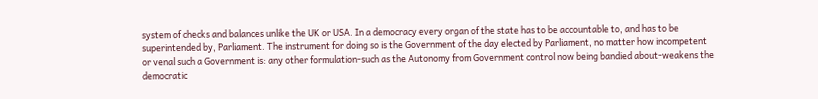system of checks and balances unlike the UK or USA. In a democracy every organ of the state has to be accountable to, and has to be superintended by, Parliament. The instrument for doing so is the Government of the day elected by Parliament, no matter how incompetent or venal such a Government is: any other formulation-such as the Autonomy from Government control now being bandied about-weakens the democratic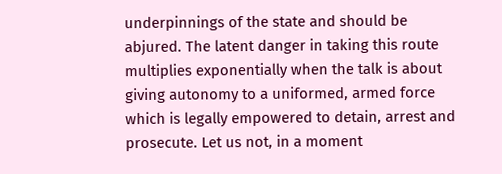underpinnings of the state and should be abjured. The latent danger in taking this route multiplies exponentially when the talk is about giving autonomy to a uniformed, armed force which is legally empowered to detain, arrest and prosecute. Let us not, in a moment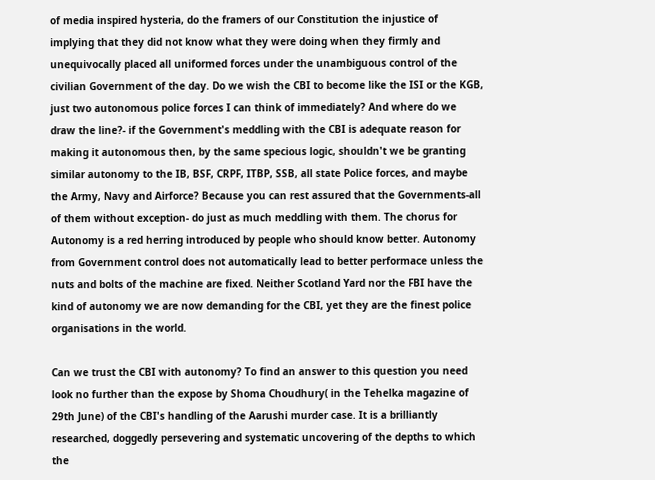of media inspired hysteria, do the framers of our Constitution the injustice of implying that they did not know what they were doing when they firmly and unequivocally placed all uniformed forces under the unambiguous control of the civilian Government of the day. Do we wish the CBI to become like the ISI or the KGB, just two autonomous police forces I can think of immediately? And where do we draw the line?- if the Government's meddling with the CBI is adequate reason for making it autonomous then, by the same specious logic, shouldn't we be granting similar autonomy to the IB, BSF, CRPF, ITBP, SSB, all state Police forces, and maybe the Army, Navy and Airforce? Because you can rest assured that the Governments-all of them without exception- do just as much meddling with them. The chorus for Autonomy is a red herring introduced by people who should know better. Autonomy from Government control does not automatically lead to better performace unless the nuts and bolts of the machine are fixed. Neither Scotland Yard nor the FBI have the kind of autonomy we are now demanding for the CBI, yet they are the finest police organisations in the world.

Can we trust the CBI with autonomy? To find an answer to this question you need look no further than the expose by Shoma Choudhury( in the Tehelka magazine of 29th June) of the CBI's handling of the Aarushi murder case. It is a brilliantly researched, doggedly persevering and systematic uncovering of the depths to which the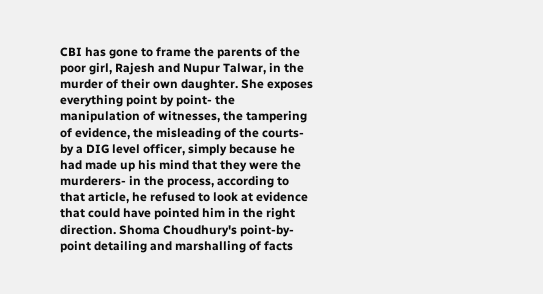CBI has gone to frame the parents of the poor girl, Rajesh and Nupur Talwar, in the murder of their own daughter. She exposes everything point by point- the manipulation of witnesses, the tampering of evidence, the misleading of the courts- by a DIG level officer, simply because he had made up his mind that they were the murderers- in the process, according to that article, he refused to look at evidence that could have pointed him in the right direction. Shoma Choudhury's point-by-point detailing and marshalling of facts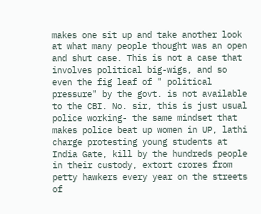makes one sit up and take another look at what many people thought was an open and shut case. This is not a case that involves political big-wigs, and so even the fig leaf of " political pressure" by the govt. is not available to the CBI. No. sir, this is just usual police working- the same mindset that makes police beat up women in UP, lathi charge protesting young students at India Gate, kill by the hundreds people in their custody, extort crores from petty hawkers every year on the streets of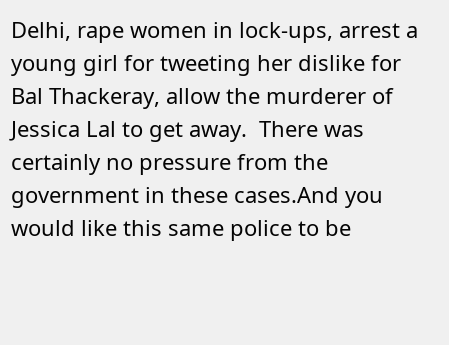Delhi, rape women in lock-ups, arrest a young girl for tweeting her dislike for Bal Thackeray, allow the murderer of Jessica Lal to get away.  There was certainly no pressure from the government in these cases.And you would like this same police to be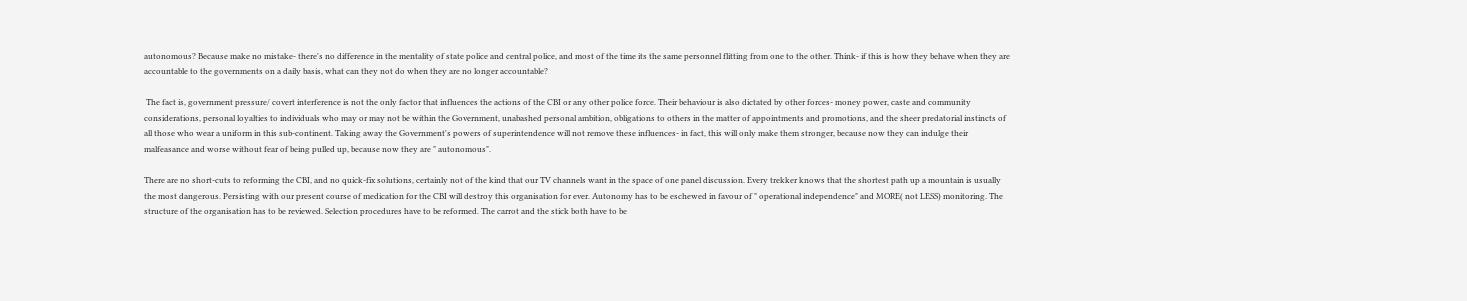autonomous? Because make no mistake- there's no difference in the mentality of state police and central police, and most of the time its the same personnel flitting from one to the other. Think- if this is how they behave when they are accountable to the governments on a daily basis, what can they not do when they are no longer accountable?

 The fact is, government pressure/ covert interference is not the only factor that influences the actions of the CBI or any other police force. Their behaviour is also dictated by other forces- money power, caste and community considerations, personal loyalties to individuals who may or may not be within the Government, unabashed personal ambition, obligations to others in the matter of appointments and promotions, and the sheer predatorial instincts of all those who wear a uniform in this sub-continent. Taking away the Government's powers of superintendence will not remove these influences- in fact, this will only make them stronger, because now they can indulge their malfeasance and worse without fear of being pulled up, because now they are " autonomous".

There are no short-cuts to reforming the CBI, and no quick-fix solutions, certainly not of the kind that our TV channels want in the space of one panel discussion. Every trekker knows that the shortest path up a mountain is usually the most dangerous. Persisting with our present course of medication for the CBI will destroy this organisation for ever. Autonomy has to be eschewed in favour of " operational independence" and MORE( not LESS) monitoring. The structure of the organisation has to be reviewed. Selection procedures have to be reformed. The carrot and the stick both have to be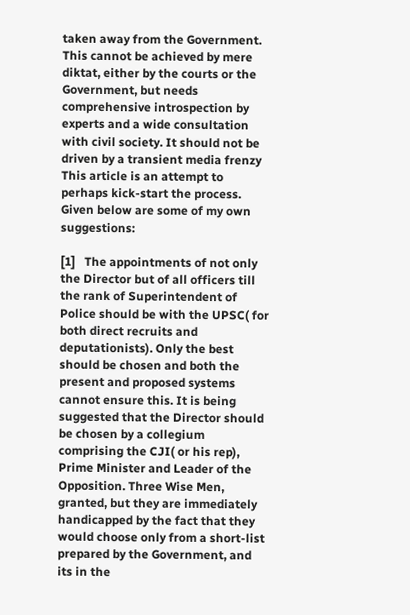taken away from the Government. This cannot be achieved by mere diktat, either by the courts or the Government, but needs comprehensive introspection by experts and a wide consultation with civil society. It should not be driven by a transient media frenzy This article is an attempt to perhaps kick-start the process. Given below are some of my own suggestions:

[1]   The appointments of not only the Director but of all officers till the rank of Superintendent of Police should be with the UPSC( for both direct recruits and deputationists). Only the best should be chosen and both the present and proposed systems cannot ensure this. It is being suggested that the Director should be chosen by a collegium comprising the CJI( or his rep), Prime Minister and Leader of the Opposition. Three Wise Men, granted, but they are immediately handicapped by the fact that they would choose only from a short-list prepared by the Government, and its in the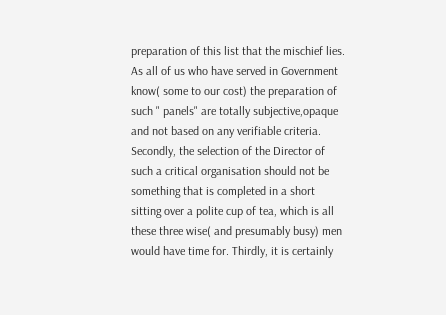preparation of this list that the mischief lies. As all of us who have served in Government know( some to our cost) the preparation of such " panels" are totally subjective,opaque and not based on any verifiable criteria. Secondly, the selection of the Director of such a critical organisation should not be something that is completed in a short sitting over a polite cup of tea, which is all  these three wise( and presumably busy) men would have time for. Thirdly, it is certainly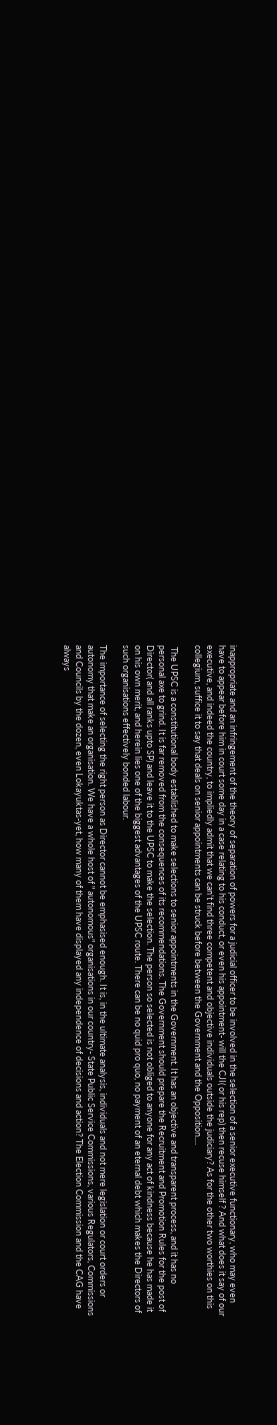inappropriate and an infringement of the theory of separation of powers for a judicial officer to be involved in the selection of a senior executive functionary, who may even have to appear before him in court some day in a case relating to his conduct, or even his appointment- will the CJI( or his rep) then recuse himself ? And what does it say of our executive, and indeed the country, to impliedly admit that we can't find three competent and objective individuals outside the judiciary? As for the other two worthies on this collegium, suffice it to say that deals on senior appointments can be struck before between the Government and the Opposition....

 The UPSC is a constitutional body established to make selections to senior appointments in the Government. It has an objective and transparent process, and it has no personal axe to grind. It is far removed from the consequences of its recommendations. The Government should prepare the Recruitment and Promotion Rules for the post of Director( and all ranks upto SP) and leave it to the UPSC to make the selection. The person so selected is not obliged to anyone for any act of kindness because he has made it on his own merit, and herein lies one of the biggest advantages of the UPSC route. There can be no quid pro quo, no payment of an eternal debt which makes the Directors of such organisations effectively bonded labour.

The importance of selecting the right person as Director cannot be emphasised enough. It is, in the ultimate analysis, individuals and not mere legislation or court orders or autonomy that make an organisation. We have a whole host of " autonomous" organisations in our country- State Public Service Commissions, various Regulators, Commissions and Councils by the dozen, even Lokayuktas-yet, how many of them have displayed any independence of decisions and action? The Election Commission and the CAG have always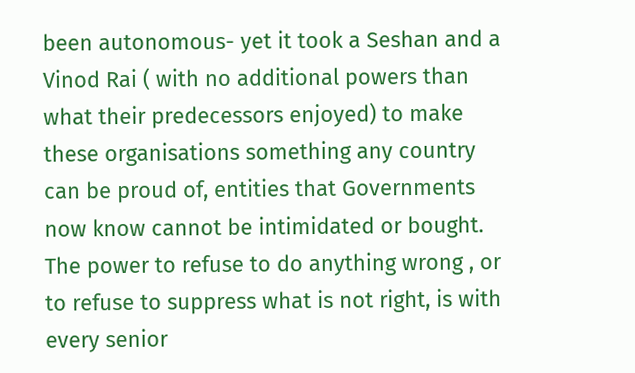been autonomous- yet it took a Seshan and a Vinod Rai ( with no additional powers than what their predecessors enjoyed) to make these organisations something any country can be proud of, entities that Governments now know cannot be intimidated or bought. The power to refuse to do anything wrong , or to refuse to suppress what is not right, is with every senior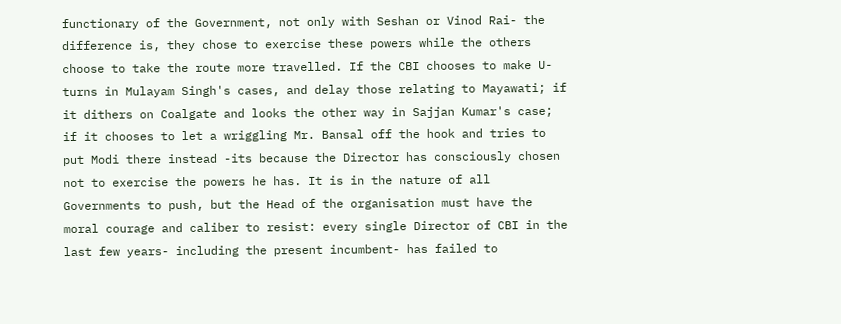functionary of the Government, not only with Seshan or Vinod Rai- the difference is, they chose to exercise these powers while the others choose to take the route more travelled. If the CBI chooses to make U-turns in Mulayam Singh's cases, and delay those relating to Mayawati; if it dithers on Coalgate and looks the other way in Sajjan Kumar's case; if it chooses to let a wriggling Mr. Bansal off the hook and tries to put Modi there instead -its because the Director has consciously chosen not to exercise the powers he has. It is in the nature of all Governments to push, but the Head of the organisation must have the moral courage and caliber to resist: every single Director of CBI in the last few years- including the present incumbent- has failed to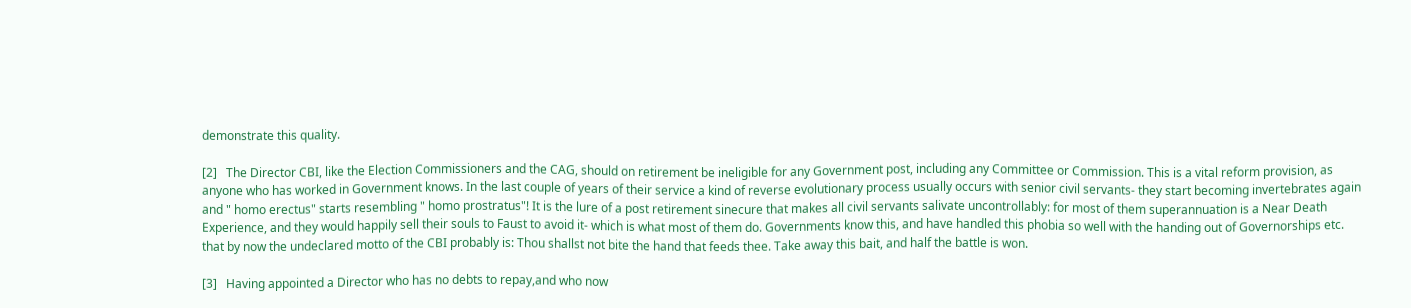demonstrate this quality.

[2]   The Director CBI, like the Election Commissioners and the CAG, should on retirement be ineligible for any Government post, including any Committee or Commission. This is a vital reform provision, as anyone who has worked in Government knows. In the last couple of years of their service a kind of reverse evolutionary process usually occurs with senior civil servants- they start becoming invertebrates again and " homo erectus" starts resembling " homo prostratus"! It is the lure of a post retirement sinecure that makes all civil servants salivate uncontrollably: for most of them superannuation is a Near Death Experience, and they would happily sell their souls to Faust to avoid it- which is what most of them do. Governments know this, and have handled this phobia so well with the handing out of Governorships etc. that by now the undeclared motto of the CBI probably is: Thou shallst not bite the hand that feeds thee. Take away this bait, and half the battle is won.

[3]   Having appointed a Director who has no debts to repay,and who now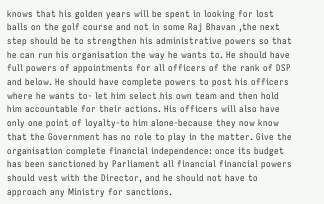knows that his golden years will be spent in looking for lost balls on the golf course and not in some Raj Bhavan ,the next step should be to strengthen his administrative powers so that he can run his organisation the way he wants to. He should have full powers of appointments for all officers of the rank of DSP and below. He should have complete powers to post his officers where he wants to- let him select his own team and then hold him accountable for their actions. His officers will also have only one point of loyalty-to him alone-because they now know that the Government has no role to play in the matter. Give the organisation complete financial independence: once its budget has been sanctioned by Parliament all financial financial powers should vest with the Director, and he should not have to approach any Ministry for sanctions.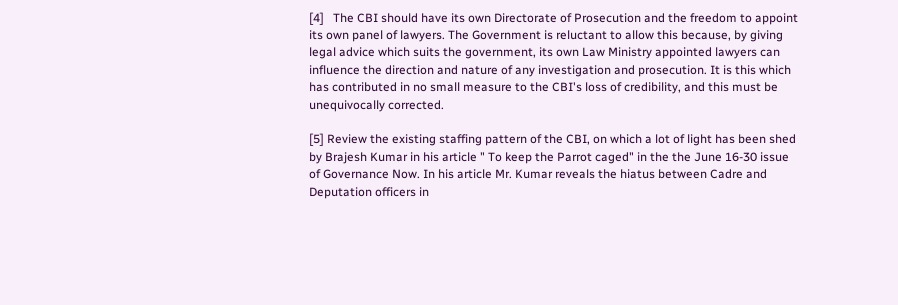[4]   The CBI should have its own Directorate of Prosecution and the freedom to appoint its own panel of lawyers. The Government is reluctant to allow this because, by giving legal advice which suits the government, its own Law Ministry appointed lawyers can influence the direction and nature of any investigation and prosecution. It is this which has contributed in no small measure to the CBI's loss of credibility, and this must be unequivocally corrected.

[5] Review the existing staffing pattern of the CBI, on which a lot of light has been shed by Brajesh Kumar in his article " To keep the Parrot caged" in the the June 16-30 issue of Governance Now. In his article Mr. Kumar reveals the hiatus between Cadre and Deputation officers in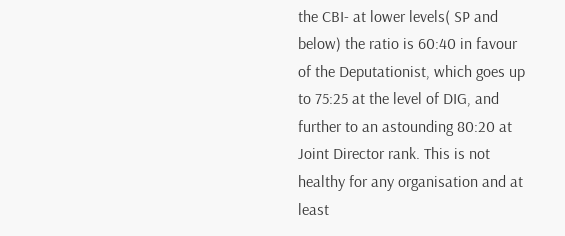the CBI- at lower levels( SP and below) the ratio is 60:40 in favour of the Deputationist, which goes up to 75:25 at the level of DIG, and further to an astounding 80:20 at Joint Director rank. This is not healthy for any organisation and at least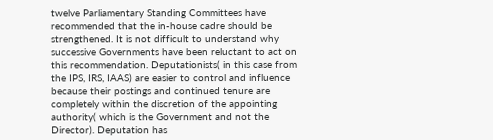twelve Parliamentary Standing Committees have recommended that the in-house cadre should be strengthened. It is not difficult to understand why successive Governments have been reluctant to act on this recommendation. Deputationists( in this case from the IPS, IRS, IAAS) are easier to control and influence because their postings and continued tenure are completely within the discretion of the appointing authority( which is the Government and not the Director). Deputation has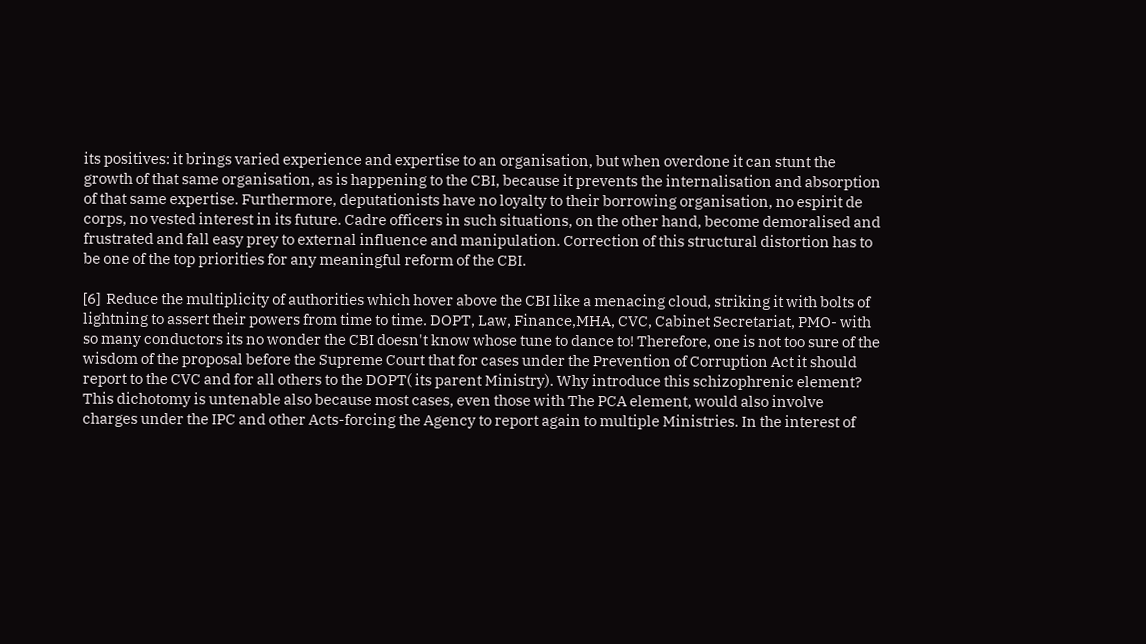its positives: it brings varied experience and expertise to an organisation, but when overdone it can stunt the growth of that same organisation, as is happening to the CBI, because it prevents the internalisation and absorption of that same expertise. Furthermore, deputationists have no loyalty to their borrowing organisation, no espirit de corps, no vested interest in its future. Cadre officers in such situations, on the other hand, become demoralised and frustrated and fall easy prey to external influence and manipulation. Correction of this structural distortion has to be one of the top priorities for any meaningful reform of the CBI.

[6]  Reduce the multiplicity of authorities which hover above the CBI like a menacing cloud, striking it with bolts of lightning to assert their powers from time to time. DOPT, Law, Finance,MHA, CVC, Cabinet Secretariat, PMO- with so many conductors its no wonder the CBI doesn't know whose tune to dance to! Therefore, one is not too sure of the wisdom of the proposal before the Supreme Court that for cases under the Prevention of Corruption Act it should report to the CVC and for all others to the DOPT( its parent Ministry). Why introduce this schizophrenic element? This dichotomy is untenable also because most cases, even those with The PCA element, would also involve charges under the IPC and other Acts-forcing the Agency to report again to multiple Ministries. In the interest of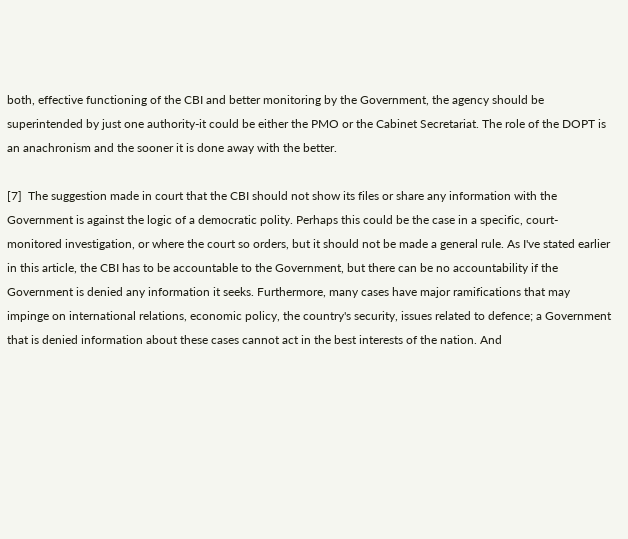both, effective functioning of the CBI and better monitoring by the Government, the agency should be superintended by just one authority-it could be either the PMO or the Cabinet Secretariat. The role of the DOPT is an anachronism and the sooner it is done away with the better.

[7]  The suggestion made in court that the CBI should not show its files or share any information with the Government is against the logic of a democratic polity. Perhaps this could be the case in a specific, court-monitored investigation, or where the court so orders, but it should not be made a general rule. As I've stated earlier in this article, the CBI has to be accountable to the Government, but there can be no accountability if the Government is denied any information it seeks. Furthermore, many cases have major ramifications that may impinge on international relations, economic policy, the country's security, issues related to defence; a Government that is denied information about these cases cannot act in the best interests of the nation. And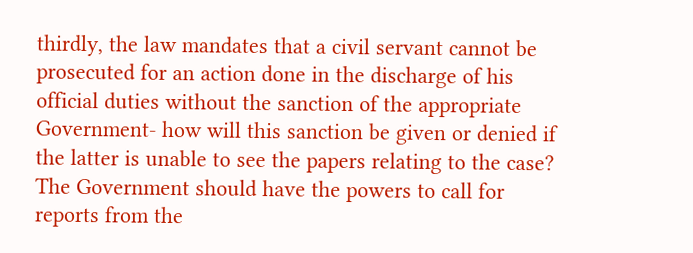thirdly, the law mandates that a civil servant cannot be prosecuted for an action done in the discharge of his official duties without the sanction of the appropriate Government- how will this sanction be given or denied if the latter is unable to see the papers relating to the case? The Government should have the powers to call for reports from the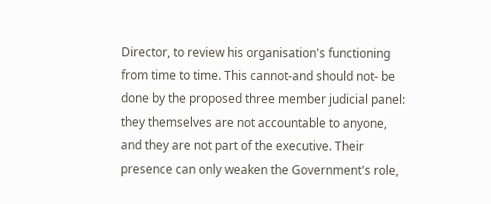Director, to review his organisation's functioning from time to time. This cannot-and should not- be done by the proposed three member judicial panel: they themselves are not accountable to anyone, and they are not part of the executive. Their presence can only weaken the Government's role,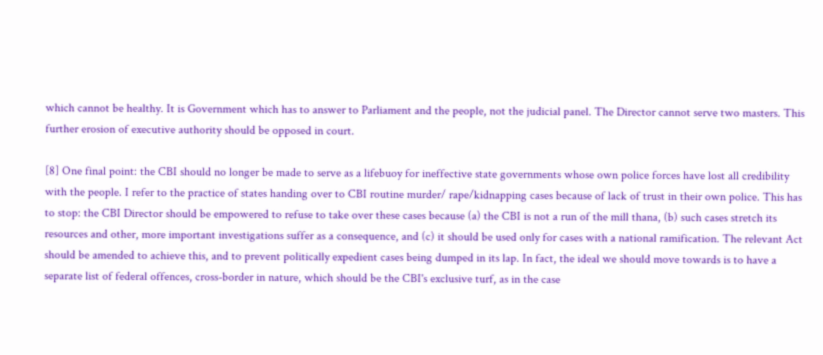which cannot be healthy. It is Government which has to answer to Parliament and the people, not the judicial panel. The Director cannot serve two masters. This further erosion of executive authority should be opposed in court.

[8] One final point: the CBI should no longer be made to serve as a lifebuoy for ineffective state governments whose own police forces have lost all credibility with the people. I refer to the practice of states handing over to CBI routine murder/ rape/kidnapping cases because of lack of trust in their own police. This has to stop: the CBI Director should be empowered to refuse to take over these cases because (a) the CBI is not a run of the mill thana, (b) such cases stretch its resources and other, more important investigations suffer as a consequence, and (c) it should be used only for cases with a national ramification. The relevant Act should be amended to achieve this, and to prevent politically expedient cases being dumped in its lap. In fact, the ideal we should move towards is to have a separate list of federal offences, cross-border in nature, which should be the CBI's exclusive turf, as in the case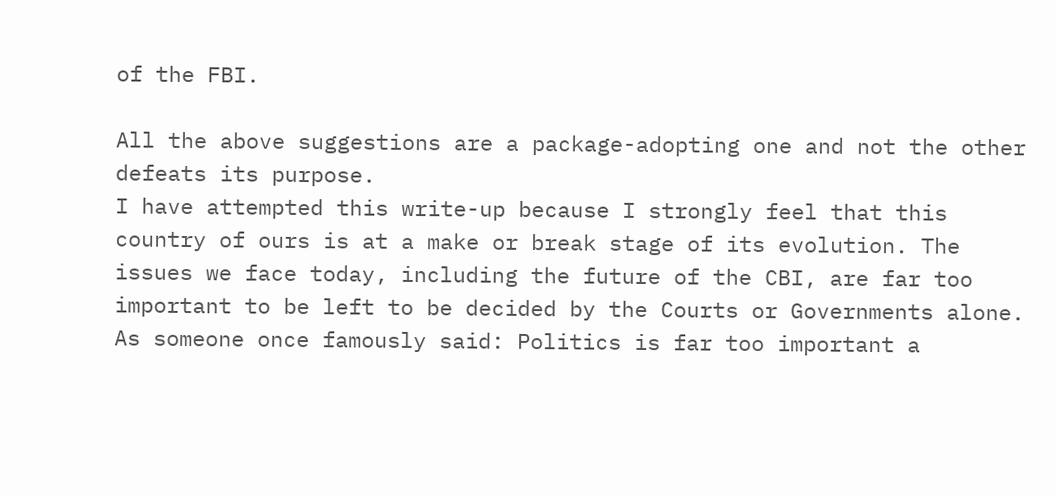of the FBI.

All the above suggestions are a package-adopting one and not the other defeats its purpose.
I have attempted this write-up because I strongly feel that this country of ours is at a make or break stage of its evolution. The issues we face today, including the future of the CBI, are far too important to be left to be decided by the Courts or Governments alone. As someone once famously said: Politics is far too important a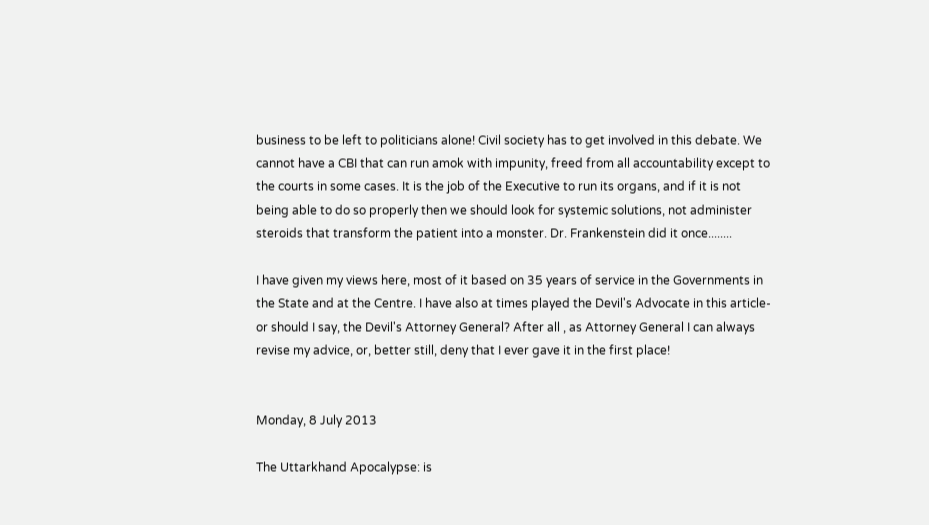business to be left to politicians alone! Civil society has to get involved in this debate. We cannot have a CBI that can run amok with impunity, freed from all accountability except to the courts in some cases. It is the job of the Executive to run its organs, and if it is not being able to do so properly then we should look for systemic solutions, not administer steroids that transform the patient into a monster. Dr. Frankenstein did it once........

I have given my views here, most of it based on 35 years of service in the Governments in the State and at the Centre. I have also at times played the Devil's Advocate in this article- or should I say, the Devil's Attorney General? After all , as Attorney General I can always revise my advice, or, better still, deny that I ever gave it in the first place!


Monday, 8 July 2013

The Uttarkhand Apocalypse: is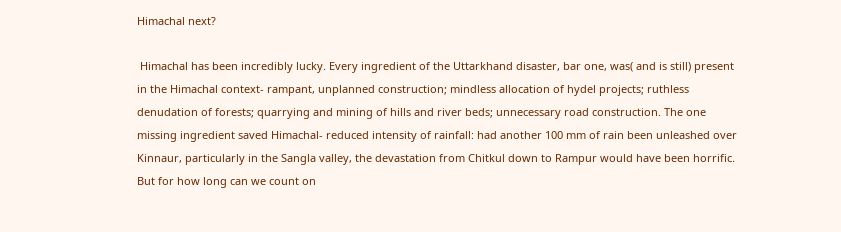Himachal next?

 Himachal has been incredibly lucky. Every ingredient of the Uttarkhand disaster, bar one, was( and is still) present in the Himachal context- rampant, unplanned construction; mindless allocation of hydel projects; ruthless denudation of forests; quarrying and mining of hills and river beds; unnecessary road construction. The one missing ingredient saved Himachal- reduced intensity of rainfall: had another 100 mm of rain been unleashed over Kinnaur, particularly in the Sangla valley, the devastation from Chitkul down to Rampur would have been horrific. But for how long can we count on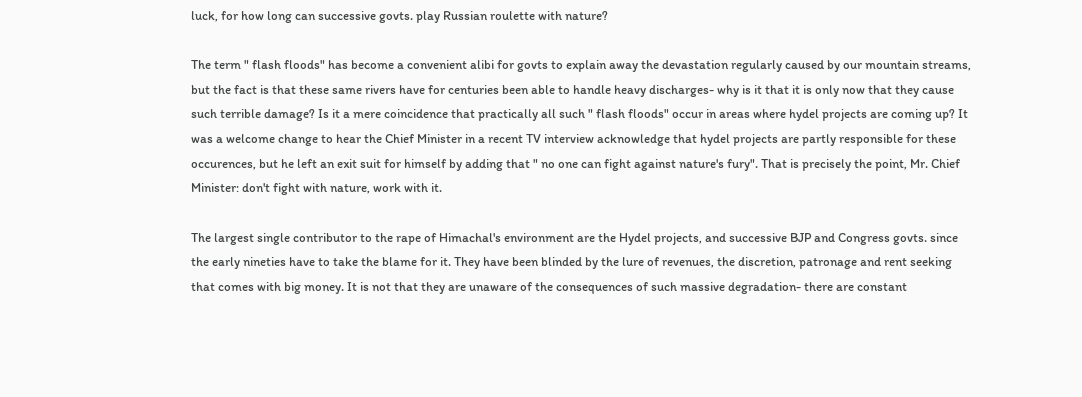luck, for how long can successive govts. play Russian roulette with nature?

The term " flash floods" has become a convenient alibi for govts to explain away the devastation regularly caused by our mountain streams, but the fact is that these same rivers have for centuries been able to handle heavy discharges- why is it that it is only now that they cause such terrible damage? Is it a mere coincidence that practically all such " flash floods" occur in areas where hydel projects are coming up? It was a welcome change to hear the Chief Minister in a recent TV interview acknowledge that hydel projects are partly responsible for these occurences, but he left an exit suit for himself by adding that " no one can fight against nature's fury". That is precisely the point, Mr. Chief Minister: don't fight with nature, work with it.

The largest single contributor to the rape of Himachal's environment are the Hydel projects, and successive BJP and Congress govts. since the early nineties have to take the blame for it. They have been blinded by the lure of revenues, the discretion, patronage and rent seeking that comes with big money. It is not that they are unaware of the consequences of such massive degradation- there are constant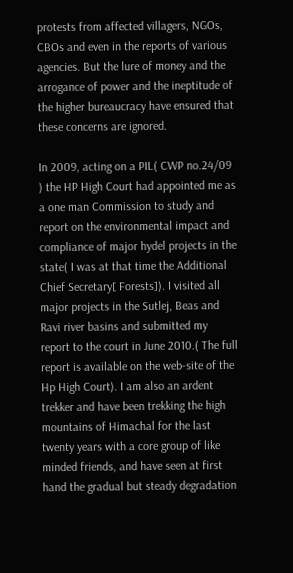protests from affected villagers, NGOs, CBOs and even in the reports of various agencies. But the lure of money and the arrogance of power and the ineptitude of the higher bureaucracy have ensured that these concerns are ignored.

In 2009, acting on a PIL( CWP no.24/09 ) the HP High Court had appointed me as a one man Commission to study and report on the environmental impact and compliance of major hydel projects in the state( I was at that time the Additional Chief Secretary[ Forests]). I visited all major projects in the Sutlej, Beas and Ravi river basins and submitted my report to the court in June 2010.( The full report is available on the web-site of the Hp High Court). I am also an ardent trekker and have been trekking the high mountains of Himachal for the last twenty years with a core group of like minded friends, and have seen at first hand the gradual but steady degradation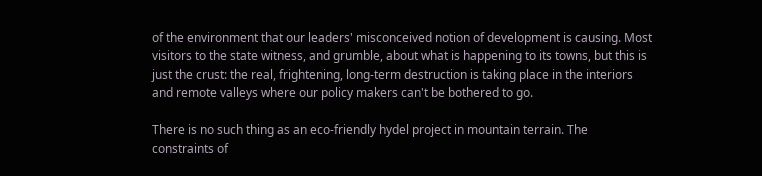of the environment that our leaders' misconceived notion of development is causing. Most visitors to the state witness, and grumble, about what is happening to its towns, but this is just the crust: the real, frightening, long-term destruction is taking place in the interiors and remote valleys where our policy makers can't be bothered to go.

There is no such thing as an eco-friendly hydel project in mountain terrain. The constraints of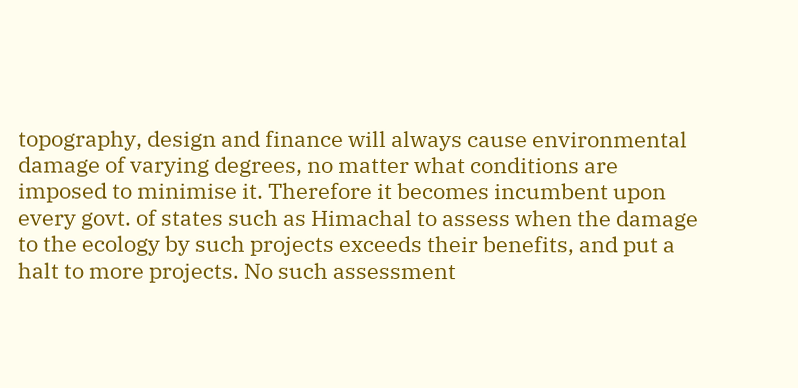topography, design and finance will always cause environmental damage of varying degrees, no matter what conditions are imposed to minimise it. Therefore it becomes incumbent upon every govt. of states such as Himachal to assess when the damage to the ecology by such projects exceeds their benefits, and put a halt to more projects. No such assessment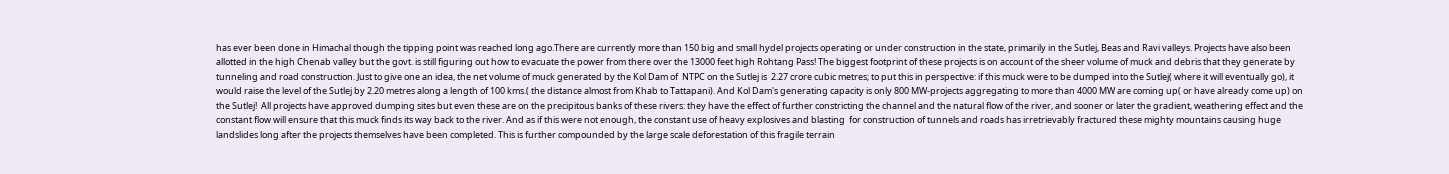has ever been done in Himachal though the tipping point was reached long ago.There are currently more than 150 big and small hydel projects operating or under construction in the state, primarily in the Sutlej, Beas and Ravi valleys. Projects have also been allotted in the high Chenab valley but the govt. is still figuring out how to evacuate the power from there over the 13000 feet high Rohtang Pass! The biggest footprint of these projects is on account of the sheer volume of muck and debris that they generate by tunneling and road construction. Just to give one an idea, the net volume of muck generated by the Kol Dam of  NTPC on the Sutlej is  2.27 crore cubic metres; to put this in perspective: if this muck were to be dumped into the Sutlej( where it will eventually go), it would raise the level of the Sutlej by 2.20 metres along a length of 100 kms.( the distance almost from Khab to Tattapani). And Kol Dam's generating capacity is only 800 MW-projects aggregating to more than 4000 MW are coming up( or have already come up) on the Sutlej!  All projects have approved dumping sites but even these are on the precipitous banks of these rivers: they have the effect of further constricting the channel and the natural flow of the river, and sooner or later the gradient, weathering effect and the constant flow will ensure that this muck finds its way back to the river. And as if this were not enough, the constant use of heavy explosives and blasting  for construction of tunnels and roads has irretrievably fractured these mighty mountains causing huge landslides long after the projects themselves have been completed. This is further compounded by the large scale deforestation of this fragile terrain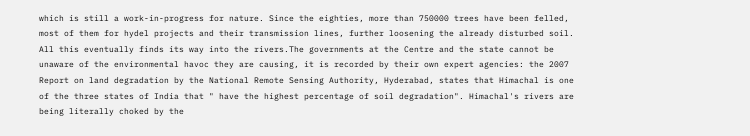which is still a work-in-progress for nature. Since the eighties, more than 750000 trees have been felled, most of them for hydel projects and their transmission lines, further loosening the already disturbed soil. All this eventually finds its way into the rivers.The governments at the Centre and the state cannot be unaware of the environmental havoc they are causing, it is recorded by their own expert agencies: the 2007 Report on land degradation by the National Remote Sensing Authority, Hyderabad, states that Himachal is one of the three states of India that " have the highest percentage of soil degradation". Himachal's rivers are being literally choked by the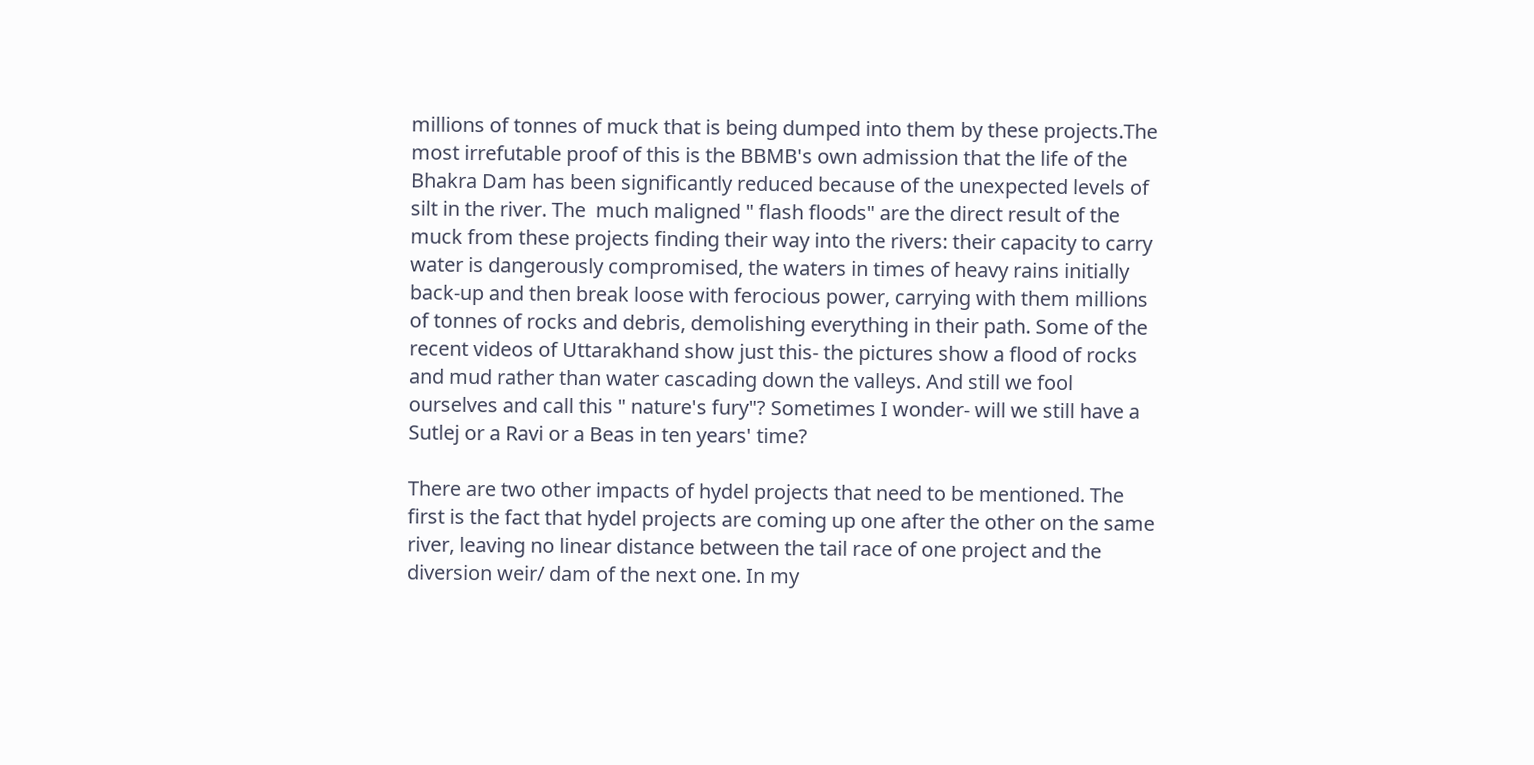millions of tonnes of muck that is being dumped into them by these projects.The most irrefutable proof of this is the BBMB's own admission that the life of the Bhakra Dam has been significantly reduced because of the unexpected levels of silt in the river. The  much maligned " flash floods" are the direct result of the muck from these projects finding their way into the rivers: their capacity to carry water is dangerously compromised, the waters in times of heavy rains initially back-up and then break loose with ferocious power, carrying with them millions of tonnes of rocks and debris, demolishing everything in their path. Some of the recent videos of Uttarakhand show just this- the pictures show a flood of rocks and mud rather than water cascading down the valleys. And still we fool ourselves and call this " nature's fury"? Sometimes I wonder- will we still have a Sutlej or a Ravi or a Beas in ten years' time?

There are two other impacts of hydel projects that need to be mentioned. The first is the fact that hydel projects are coming up one after the other on the same river, leaving no linear distance between the tail race of one project and the diversion weir/ dam of the next one. In my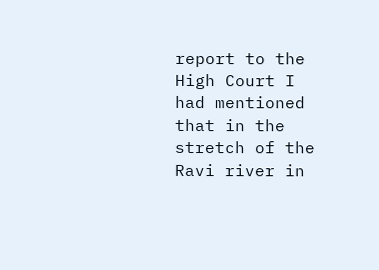report to the High Court I had mentioned that in the stretch of the Ravi river in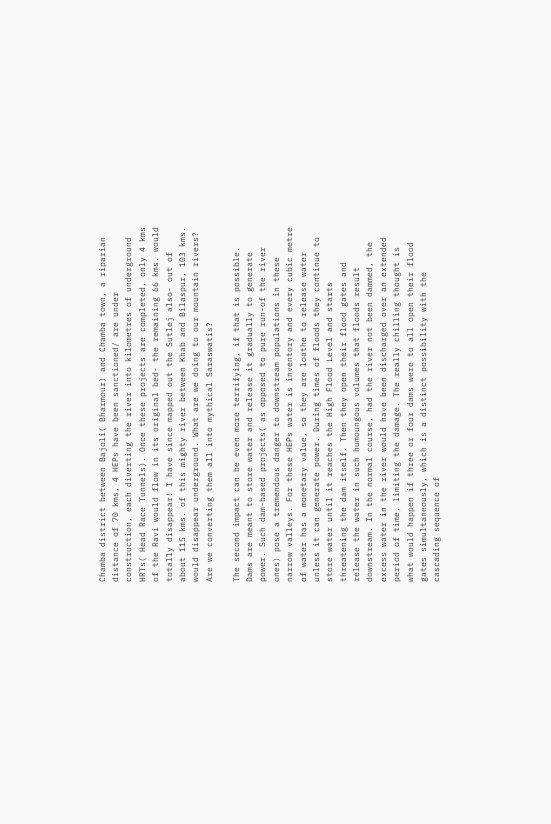Chamba district between Bajoli( Bharmour) and Chamba town, a riparian distance of 70 kms, 4 HEPs have been sanctioned/ are under construction, each diverting the river into kilometres of underground HRTs( Head Race Tunnels). Once these projects are completed, only 4 kms of the Ravi would flow in its original bed- the remaining 66 kms. would totally disappear! I have since mapped out the Sutlej also- out of about 115 kms. of this mighty river between Khab and Bilaspur, 103 kms. would disappear underground. What are we doing to our mountain rivers? Are we converting them all into mythical Saraswatis?

The second impact can be even more terrifying, if that is possible. Dams are meant to store water and release it gradually to generate power. Such dam-based projects( as opposed to pure run-of the river ones) pose a tremendous danger to downstream populations in these narrow valleys. For these HEPs water is inventory and every cubic metre of water has a monetary value, so they are loathe to release water unless it can generate power. During times of floods they continue to store water until it reaches the High Flood Level and starts threatening the dam itself. Then they open their flood gates and release the water in such humoungous volumes that floods result downstream. In the normal course, had the river not been dammed, the excess water in the river would have been discharged over an extended period of time, limiting the damage. The really chilling thought is what would happen if three or four dams were to all open their flood gates simultaneously, which is a distinct possibility with the cascading sequence of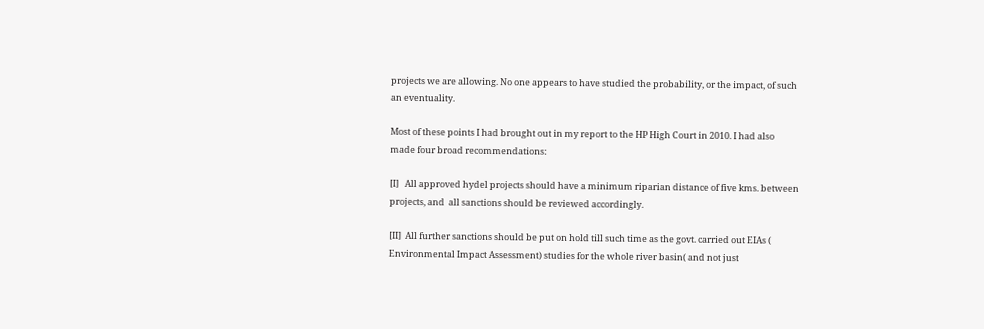projects we are allowing. No one appears to have studied the probability, or the impact, of such an eventuality.

Most of these points I had brought out in my report to the HP High Court in 2010. I had also made four broad recommendations:

[I]   All approved hydel projects should have a minimum riparian distance of five kms. between projects, and  all sanctions should be reviewed accordingly.

[II]  All further sanctions should be put on hold till such time as the govt. carried out EIAs ( Environmental Impact Assessment) studies for the whole river basin( and not just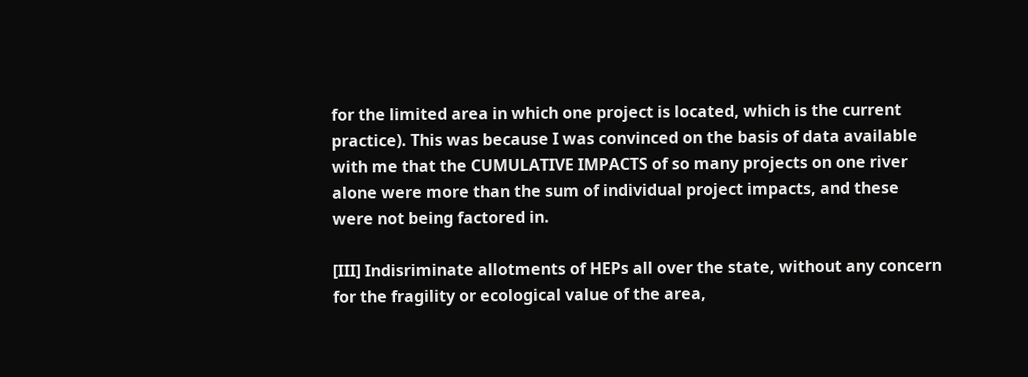for the limited area in which one project is located, which is the current practice). This was because I was convinced on the basis of data available with me that the CUMULATIVE IMPACTS of so many projects on one river alone were more than the sum of individual project impacts, and these were not being factored in.

[III] Indisriminate allotments of HEPs all over the state, without any concern for the fragility or ecological value of the area,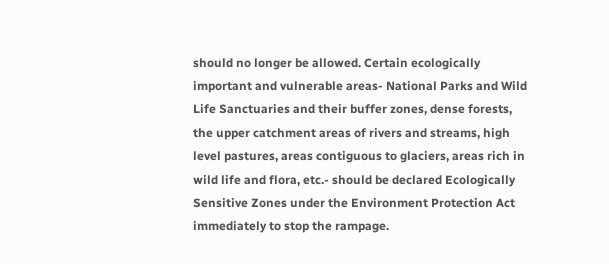should no longer be allowed. Certain ecologically important and vulnerable areas- National Parks and Wild Life Sanctuaries and their buffer zones, dense forests, the upper catchment areas of rivers and streams, high level pastures, areas contiguous to glaciers, areas rich in wild life and flora, etc.- should be declared Ecologically Sensitive Zones under the Environment Protection Act immediately to stop the rampage.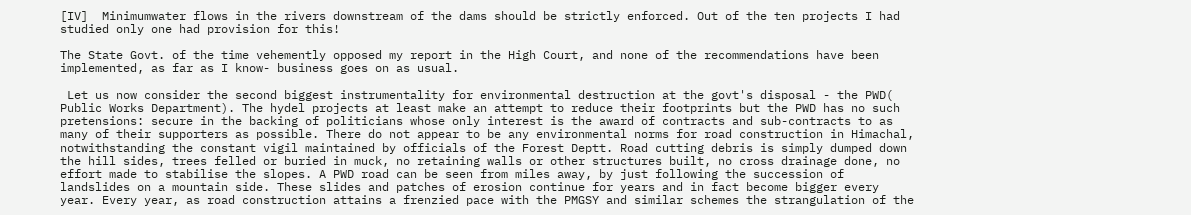[IV]  Minimumwater flows in the rivers downstream of the dams should be strictly enforced. Out of the ten projects I had studied only one had provision for this!

The State Govt. of the time vehemently opposed my report in the High Court, and none of the recommendations have been implemented, as far as I know- business goes on as usual.

 Let us now consider the second biggest instrumentality for environmental destruction at the govt's disposal - the PWD( Public Works Department). The hydel projects at least make an attempt to reduce their footprints but the PWD has no such pretensions: secure in the backing of politicians whose only interest is the award of contracts and sub-contracts to as many of their supporters as possible. There do not appear to be any environmental norms for road construction in Himachal, notwithstanding the constant vigil maintained by officials of the Forest Deptt. Road cutting debris is simply dumped down the hill sides, trees felled or buried in muck, no retaining walls or other structures built, no cross drainage done, no effort made to stabilise the slopes. A PWD road can be seen from miles away, by just following the succession of landslides on a mountain side. These slides and patches of erosion continue for years and in fact become bigger every year. Every year, as road construction attains a frenzied pace with the PMGSY and similar schemes the strangulation of the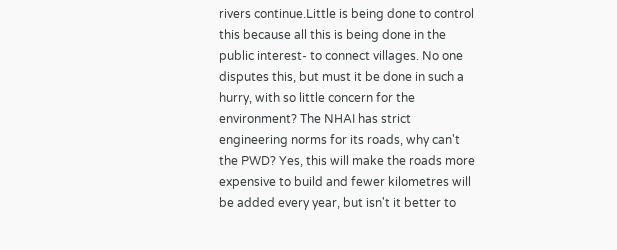rivers continue.Little is being done to control this because all this is being done in the public interest- to connect villages. No one disputes this, but must it be done in such a hurry, with so little concern for the environment? The NHAI has strict engineering norms for its roads, why can't the PWD? Yes, this will make the roads more expensive to build and fewer kilometres will be added every year, but isn't it better to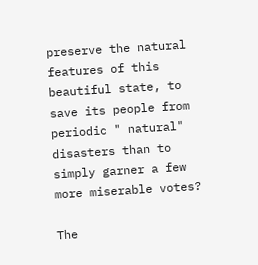preserve the natural features of this beautiful state, to save its people from periodic " natural" disasters than to simply garner a few more miserable votes?

The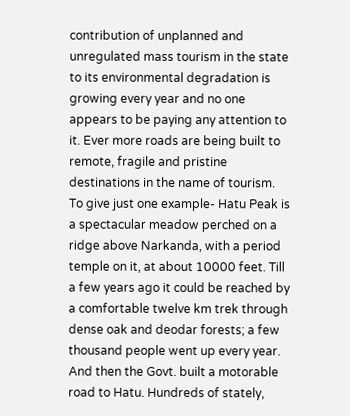contribution of unplanned and unregulated mass tourism in the state to its environmental degradation is growing every year and no one appears to be paying any attention to it. Ever more roads are being built to remote, fragile and pristine destinations in the name of tourism. To give just one example- Hatu Peak is a spectacular meadow perched on a ridge above Narkanda, with a period temple on it, at about 10000 feet. Till a few years ago it could be reached by a comfortable twelve km trek through dense oak and deodar forests; a few thousand people went up every year. And then the Govt. built a motorable road to Hatu. Hundreds of stately,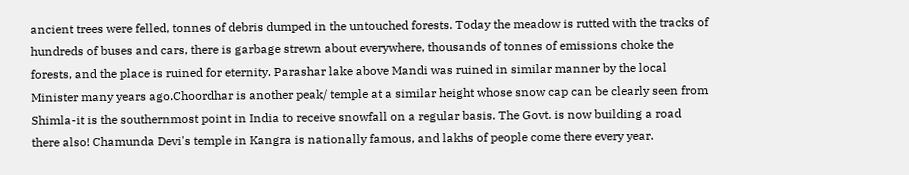ancient trees were felled, tonnes of debris dumped in the untouched forests. Today the meadow is rutted with the tracks of hundreds of buses and cars, there is garbage strewn about everywhere, thousands of tonnes of emissions choke the forests, and the place is ruined for eternity. Parashar lake above Mandi was ruined in similar manner by the local Minister many years ago.Choordhar is another peak/ temple at a similar height whose snow cap can be clearly seen from Shimla-it is the southernmost point in India to receive snowfall on a regular basis. The Govt. is now building a road there also! Chamunda Devi's temple in Kangra is nationally famous, and lakhs of people come there every year.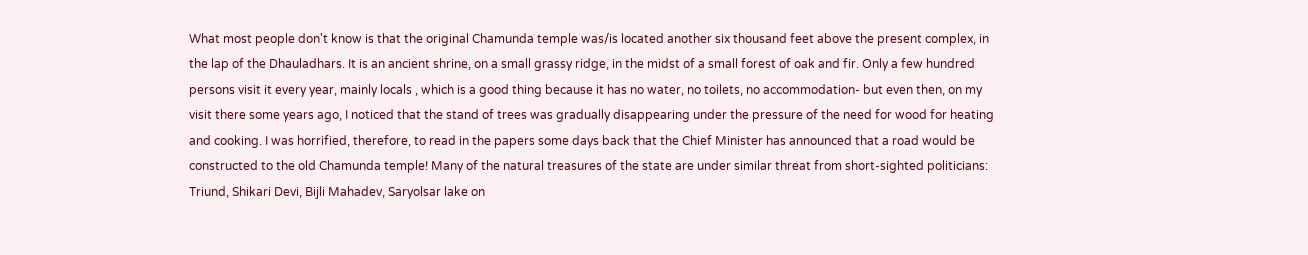What most people don't know is that the original Chamunda temple was/is located another six thousand feet above the present complex, in the lap of the Dhauladhars. It is an ancient shrine, on a small grassy ridge, in the midst of a small forest of oak and fir. Only a few hundred persons visit it every year, mainly locals , which is a good thing because it has no water, no toilets, no accommodation- but even then, on my visit there some years ago, I noticed that the stand of trees was gradually disappearing under the pressure of the need for wood for heating and cooking. I was horrified, therefore, to read in the papers some days back that the Chief Minister has announced that a road would be constructed to the old Chamunda temple! Many of the natural treasures of the state are under similar threat from short-sighted politicians: Triund, Shikari Devi, Bijli Mahadev, Saryolsar lake on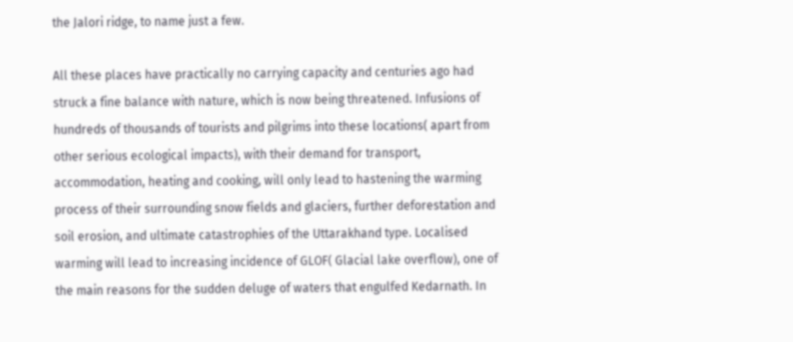the Jalori ridge, to name just a few.

All these places have practically no carrying capacity and centuries ago had struck a fine balance with nature, which is now being threatened. Infusions of hundreds of thousands of tourists and pilgrims into these locations( apart from other serious ecological impacts), with their demand for transport, accommodation, heating and cooking, will only lead to hastening the warming process of their surrounding snow fields and glaciers, further deforestation and soil erosion, and ultimate catastrophies of the Uttarakhand type. Localised warming will lead to increasing incidence of GLOF( Glacial lake overflow), one of the main reasons for the sudden deluge of waters that engulfed Kedarnath. In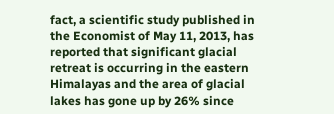fact, a scientific study published in the Economist of May 11, 2013, has reported that significant glacial retreat is occurring in the eastern Himalayas and the area of glacial lakes has gone up by 26% since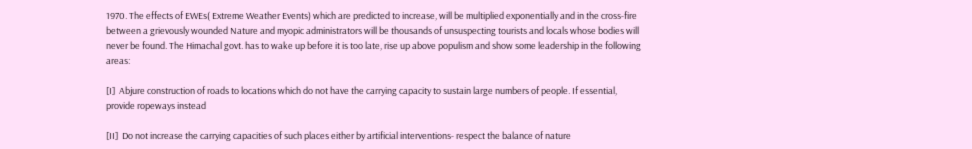1970. The effects of EWEs( Extreme Weather Events) which are predicted to increase, will be multiplied exponentially and in the cross-fire between a grievously wounded Nature and myopic administrators will be thousands of unsuspecting tourists and locals whose bodies will never be found. The Himachal govt. has to wake up before it is too late, rise up above populism and show some leadership in the following areas:

[I]  Abjure construction of roads to locations which do not have the carrying capacity to sustain large numbers of people. If essential, provide ropeways instead

[II]  Do not increase the carrying capacities of such places either by artificial interventions- respect the balance of nature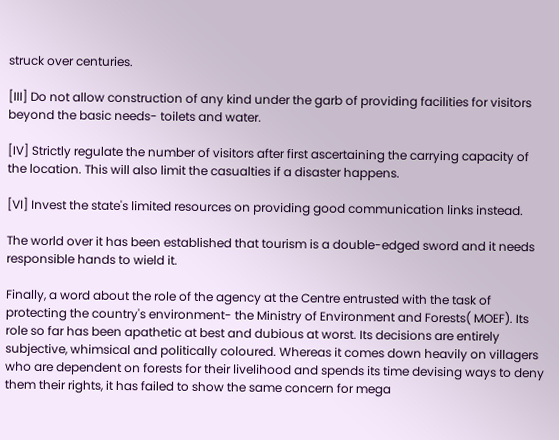struck over centuries.

[III] Do not allow construction of any kind under the garb of providing facilities for visitors beyond the basic needs- toilets and water.

[IV] Strictly regulate the number of visitors after first ascertaining the carrying capacity of the location. This will also limit the casualties if a disaster happens.

[VI] Invest the state's limited resources on providing good communication links instead.

The world over it has been established that tourism is a double-edged sword and it needs responsible hands to wield it.

Finally, a word about the role of the agency at the Centre entrusted with the task of protecting the country's environment- the Ministry of Environment and Forests( MOEF). Its role so far has been apathetic at best and dubious at worst. Its decisions are entirely subjective, whimsical and politically coloured. Whereas it comes down heavily on villagers who are dependent on forests for their livelihood and spends its time devising ways to deny them their rights, it has failed to show the same concern for mega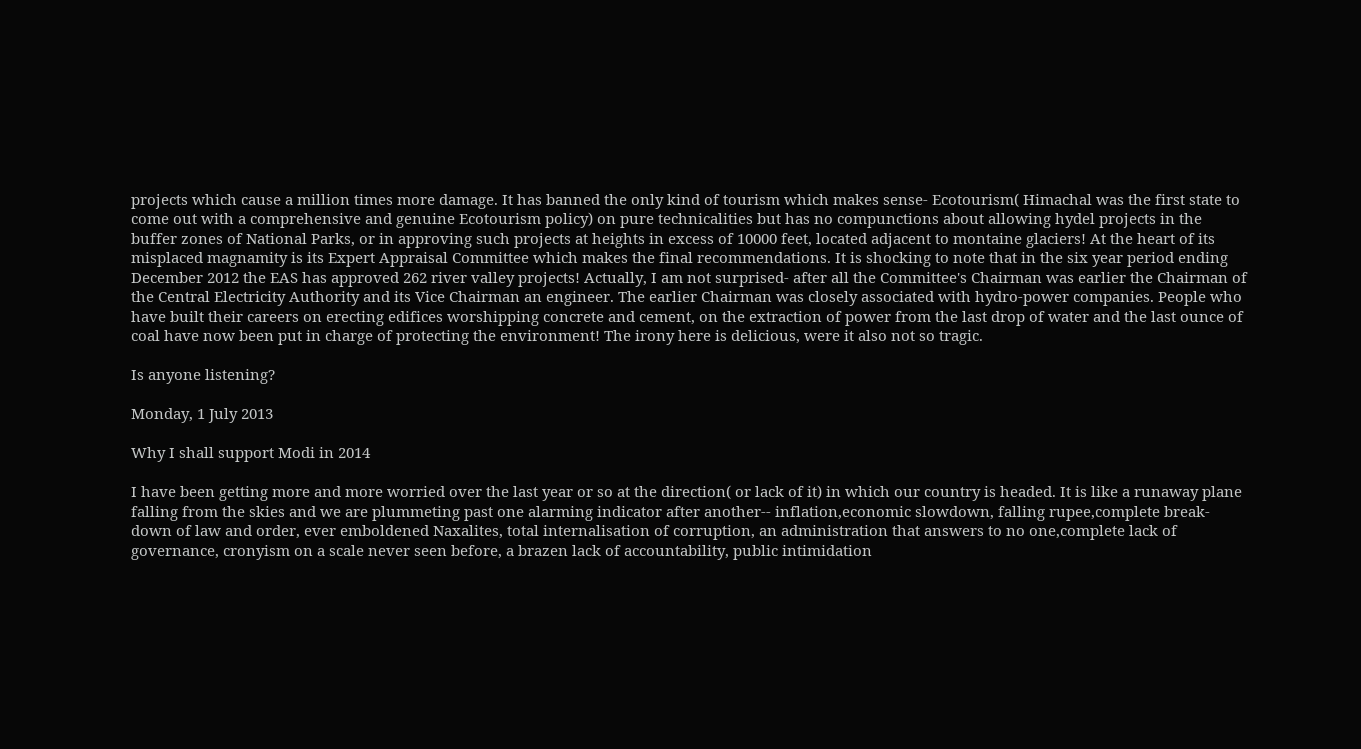projects which cause a million times more damage. It has banned the only kind of tourism which makes sense- Ecotourism( Himachal was the first state to come out with a comprehensive and genuine Ecotourism policy) on pure technicalities but has no compunctions about allowing hydel projects in the buffer zones of National Parks, or in approving such projects at heights in excess of 10000 feet, located adjacent to montaine glaciers! At the heart of its misplaced magnamity is its Expert Appraisal Committee which makes the final recommendations. It is shocking to note that in the six year period ending December 2012 the EAS has approved 262 river valley projects! Actually, I am not surprised- after all the Committee's Chairman was earlier the Chairman of the Central Electricity Authority and its Vice Chairman an engineer. The earlier Chairman was closely associated with hydro-power companies. People who have built their careers on erecting edifices worshipping concrete and cement, on the extraction of power from the last drop of water and the last ounce of coal have now been put in charge of protecting the environment! The irony here is delicious, were it also not so tragic.

Is anyone listening?

Monday, 1 July 2013

Why I shall support Modi in 2014

I have been getting more and more worried over the last year or so at the direction( or lack of it) in which our country is headed. It is like a runaway plane falling from the skies and we are plummeting past one alarming indicator after another-- inflation,economic slowdown, falling rupee,complete break-down of law and order, ever emboldened Naxalites, total internalisation of corruption, an administration that answers to no one,complete lack of governance, cronyism on a scale never seen before, a brazen lack of accountability, public intimidation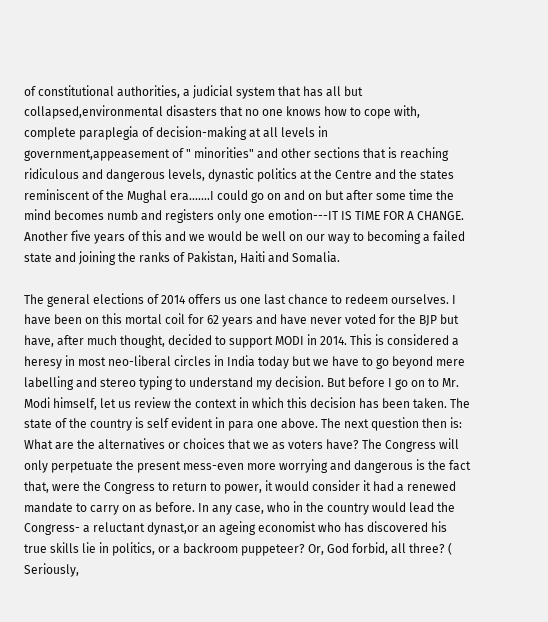of constitutional authorities, a judicial system that has all but collapsed,environmental disasters that no one knows how to cope with, complete paraplegia of decision-making at all levels in government,appeasement of " minorities" and other sections that is reaching ridiculous and dangerous levels, dynastic politics at the Centre and the states reminiscent of the Mughal era.......I could go on and on but after some time the mind becomes numb and registers only one emotion---IT IS TIME FOR A CHANGE. Another five years of this and we would be well on our way to becoming a failed state and joining the ranks of Pakistan, Haiti and Somalia.

The general elections of 2014 offers us one last chance to redeem ourselves. I have been on this mortal coil for 62 years and have never voted for the BJP but have, after much thought, decided to support MODI in 2014. This is considered a heresy in most neo-liberal circles in India today but we have to go beyond mere labelling and stereo typing to understand my decision. But before I go on to Mr. Modi himself, let us review the context in which this decision has been taken. The state of the country is self evident in para one above. The next question then is: What are the alternatives or choices that we as voters have? The Congress will only perpetuate the present mess-even more worrying and dangerous is the fact that, were the Congress to return to power, it would consider it had a renewed mandate to carry on as before. In any case, who in the country would lead the Congress- a reluctant dynast,or an ageing economist who has discovered his true skills lie in politics, or a backroom puppeteer? Or, God forbid, all three? ( Seriously,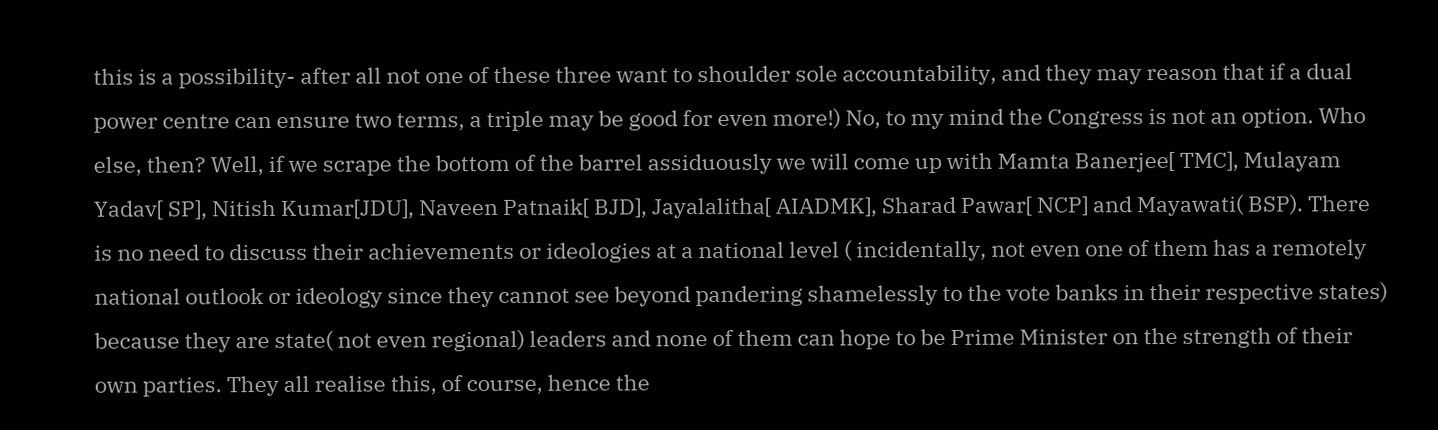this is a possibility- after all not one of these three want to shoulder sole accountability, and they may reason that if a dual power centre can ensure two terms, a triple may be good for even more!) No, to my mind the Congress is not an option. Who else, then? Well, if we scrape the bottom of the barrel assiduously we will come up with Mamta Banerjee[ TMC], Mulayam Yadav[ SP], Nitish Kumar[JDU], Naveen Patnaik[ BJD], Jayalalitha[ AIADMK], Sharad Pawar[ NCP] and Mayawati( BSP). There is no need to discuss their achievements or ideologies at a national level ( incidentally, not even one of them has a remotely national outlook or ideology since they cannot see beyond pandering shamelessly to the vote banks in their respective states) because they are state( not even regional) leaders and none of them can hope to be Prime Minister on the strength of their own parties. They all realise this, of course, hence the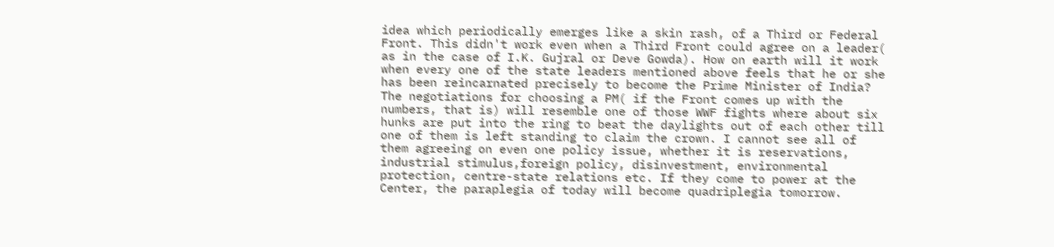idea which periodically emerges like a skin rash, of a Third or Federal Front. This didn't work even when a Third Front could agree on a leader( as in the case of I.K. Gujral or Deve Gowda). How on earth will it work when every one of the state leaders mentioned above feels that he or she has been reincarnated precisely to become the Prime Minister of India? The negotiations for choosing a PM( if the Front comes up with the numbers, that is) will resemble one of those WWF fights where about six hunks are put into the ring to beat the daylights out of each other till one of them is left standing to claim the crown. I cannot see all of them agreeing on even one policy issue, whether it is reservations, industrial stimulus,foreign policy, disinvestment, environmental protection, centre-state relations etc. If they come to power at the Center, the paraplegia of today will become quadriplegia tomorrow.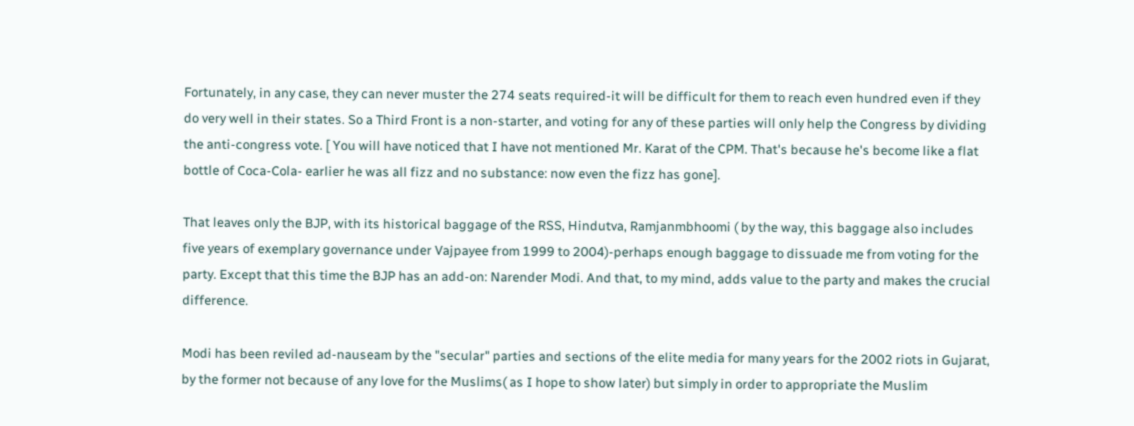Fortunately, in any case, they can never muster the 274 seats required-it will be difficult for them to reach even hundred even if they do very well in their states. So a Third Front is a non-starter, and voting for any of these parties will only help the Congress by dividing the anti-congress vote. [ You will have noticed that I have not mentioned Mr. Karat of the CPM. That's because he's become like a flat bottle of Coca-Cola- earlier he was all fizz and no substance: now even the fizz has gone].

That leaves only the BJP, with its historical baggage of the RSS, Hindutva, Ramjanmbhoomi ( by the way, this baggage also includes five years of exemplary governance under Vajpayee from 1999 to 2004)-perhaps enough baggage to dissuade me from voting for the party. Except that this time the BJP has an add-on: Narender Modi. And that, to my mind, adds value to the party and makes the crucial difference.

Modi has been reviled ad-nauseam by the "secular" parties and sections of the elite media for many years for the 2002 riots in Gujarat, by the former not because of any love for the Muslims( as I hope to show later) but simply in order to appropriate the Muslim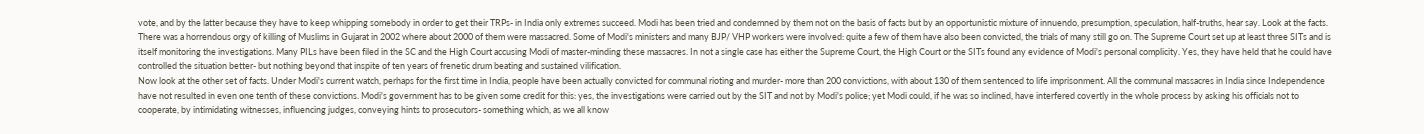vote, and by the latter because they have to keep whipping somebody in order to get their TRPs- in India only extremes succeed. Modi has been tried and condemned by them not on the basis of facts but by an opportunistic mixture of innuendo, presumption, speculation, half-truths, hear say. Look at the facts. There was a horrendous orgy of killing of Muslims in Gujarat in 2002 where about 2000 of them were massacred. Some of Modi's ministers and many BJP/ VHP workers were involved: quite a few of them have also been convicted, the trials of many still go on. The Supreme Court set up at least three SITs and is itself monitoring the investigations. Many PILs have been filed in the SC and the High Court accusing Modi of master-minding these massacres. In not a single case has either the Supreme Court, the High Court or the SITs found any evidence of Modi's personal complicity. Yes, they have held that he could have controlled the situation better- but nothing beyond that inspite of ten years of frenetic drum beating and sustained vilification.
Now look at the other set of facts. Under Modi's current watch, perhaps for the first time in India, people have been actually convicted for communal rioting and murder- more than 200 convictions, with about 130 of them sentenced to life imprisonment. All the communal massacres in India since Independence have not resulted in even one tenth of these convictions. Modi's government has to be given some credit for this: yes, the investigations were carried out by the SIT and not by Modi's police; yet Modi could, if he was so inclined, have interfered covertly in the whole process by asking his officials not to cooperate, by intimidating witnesses, influencing judges, conveying hints to prosecutors- something which, as we all know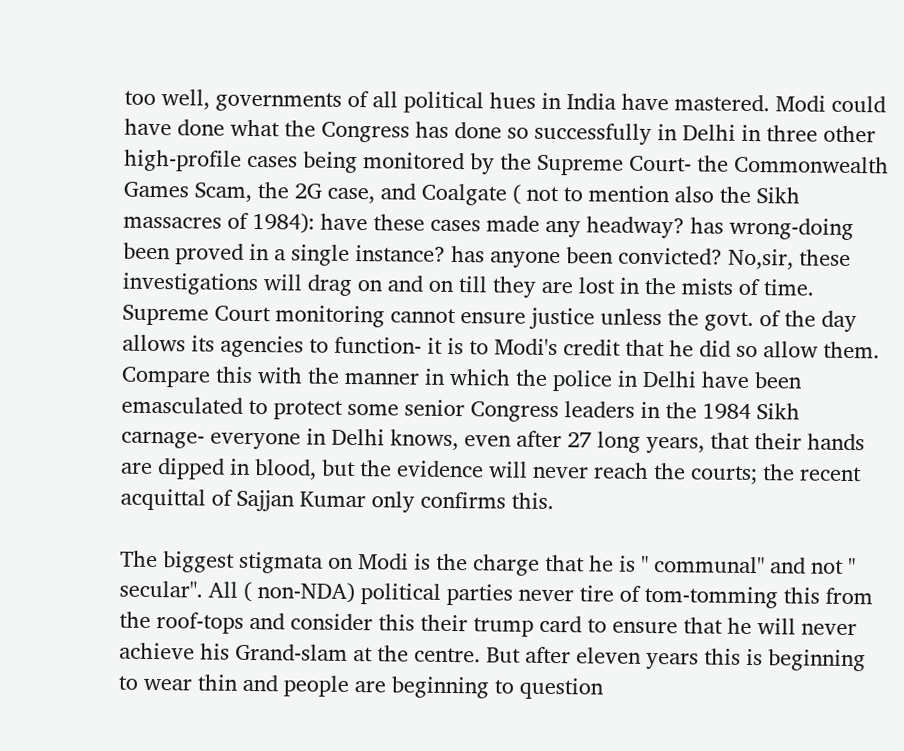too well, governments of all political hues in India have mastered. Modi could have done what the Congress has done so successfully in Delhi in three other high-profile cases being monitored by the Supreme Court- the Commonwealth Games Scam, the 2G case, and Coalgate ( not to mention also the Sikh massacres of 1984): have these cases made any headway? has wrong-doing been proved in a single instance? has anyone been convicted? No,sir, these investigations will drag on and on till they are lost in the mists of time. Supreme Court monitoring cannot ensure justice unless the govt. of the day allows its agencies to function- it is to Modi's credit that he did so allow them. Compare this with the manner in which the police in Delhi have been emasculated to protect some senior Congress leaders in the 1984 Sikh carnage- everyone in Delhi knows, even after 27 long years, that their hands are dipped in blood, but the evidence will never reach the courts; the recent acquittal of Sajjan Kumar only confirms this.

The biggest stigmata on Modi is the charge that he is " communal" and not " secular". All ( non-NDA) political parties never tire of tom-tomming this from the roof-tops and consider this their trump card to ensure that he will never achieve his Grand-slam at the centre. But after eleven years this is beginning to wear thin and people are beginning to question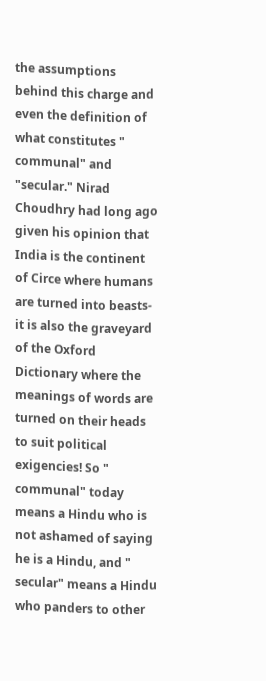the assumptions behind this charge and even the definition of what constitutes " communal" and "secular." Nirad Choudhry had long ago given his opinion that India is the continent of Circe where humans are turned into beasts-it is also the graveyard of the Oxford Dictionary where the meanings of words are turned on their heads to suit political exigencies! So " communal" today means a Hindu who is not ashamed of saying he is a Hindu, and " secular" means a Hindu who panders to other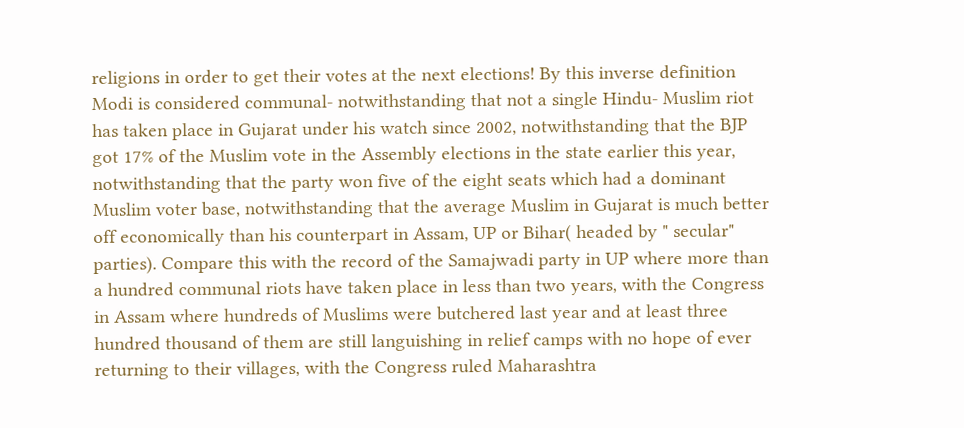religions in order to get their votes at the next elections! By this inverse definition Modi is considered communal- notwithstanding that not a single Hindu- Muslim riot has taken place in Gujarat under his watch since 2002, notwithstanding that the BJP got 17% of the Muslim vote in the Assembly elections in the state earlier this year, notwithstanding that the party won five of the eight seats which had a dominant Muslim voter base, notwithstanding that the average Muslim in Gujarat is much better off economically than his counterpart in Assam, UP or Bihar( headed by " secular" parties). Compare this with the record of the Samajwadi party in UP where more than a hundred communal riots have taken place in less than two years, with the Congress in Assam where hundreds of Muslims were butchered last year and at least three hundred thousand of them are still languishing in relief camps with no hope of ever returning to their villages, with the Congress ruled Maharashtra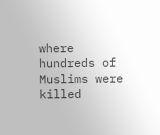where hundreds of Muslims were killed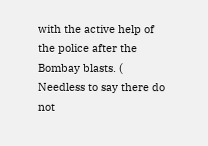with the active help of the police after the Bombay blasts. ( Needless to say there do not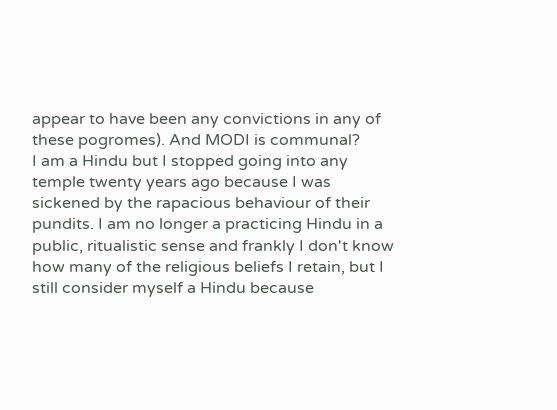appear to have been any convictions in any of these pogromes). And MODI is communal?
I am a Hindu but I stopped going into any temple twenty years ago because I was sickened by the rapacious behaviour of their pundits. I am no longer a practicing Hindu in a public, ritualistic sense and frankly I don't know how many of the religious beliefs I retain, but I still consider myself a Hindu because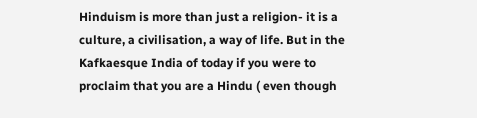Hinduism is more than just a religion- it is a culture, a civilisation, a way of life. But in the Kafkaesque India of today if you were to proclaim that you are a Hindu ( even though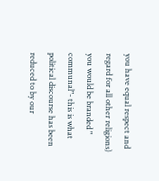you have equal respect and regard for all other religions) you would be branded " communal"- this is what political discourse has been reduced to by our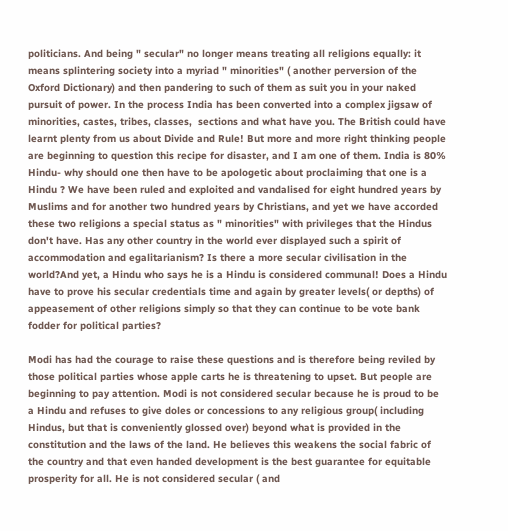politicians. And being " secular" no longer means treating all religions equally: it means splintering society into a myriad " minorities" ( another perversion of the Oxford Dictionary) and then pandering to such of them as suit you in your naked pursuit of power. In the process India has been converted into a complex jigsaw of minorities, castes, tribes, classes,  sections and what have you. The British could have learnt plenty from us about Divide and Rule! But more and more right thinking people are beginning to question this recipe for disaster, and I am one of them. India is 80% Hindu- why should one then have to be apologetic about proclaiming that one is a Hindu ? We have been ruled and exploited and vandalised for eight hundred years by Muslims and for another two hundred years by Christians, and yet we have accorded these two religions a special status as " minorities" with privileges that the Hindus don't have. Has any other country in the world ever displayed such a spirit of accommodation and egalitarianism? Is there a more secular civilisation in the world?And yet, a Hindu who says he is a Hindu is considered communal! Does a Hindu have to prove his secular credentials time and again by greater levels( or depths) of appeasement of other religions simply so that they can continue to be vote bank fodder for political parties?

Modi has had the courage to raise these questions and is therefore being reviled by those political parties whose apple carts he is threatening to upset. But people are beginning to pay attention. Modi is not considered secular because he is proud to be a Hindu and refuses to give doles or concessions to any religious group( including Hindus, but that is conveniently glossed over) beyond what is provided in the constitution and the laws of the land. He believes this weakens the social fabric of the country and that even handed development is the best guarantee for equitable prosperity for all. He is not considered secular ( and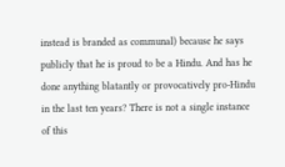instead is branded as communal) because he says publicly that he is proud to be a Hindu. And has he done anything blatantly or provocatively pro-Hindu in the last ten years? There is not a single instance of this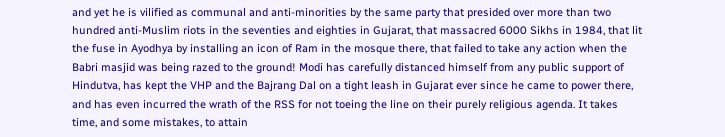and yet he is vilified as communal and anti-minorities by the same party that presided over more than two hundred anti-Muslim riots in the seventies and eighties in Gujarat, that massacred 6000 Sikhs in 1984, that lit the fuse in Ayodhya by installing an icon of Ram in the mosque there, that failed to take any action when the Babri masjid was being razed to the ground! Modi has carefully distanced himself from any public support of Hindutva, has kept the VHP and the Bajrang Dal on a tight leash in Gujarat ever since he came to power there, and has even incurred the wrath of the RSS for not toeing the line on their purely religious agenda. It takes time, and some mistakes, to attain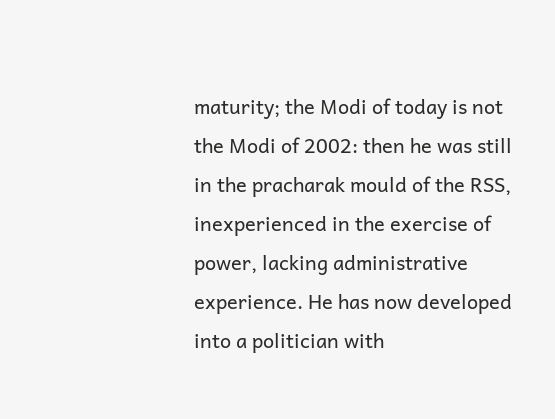maturity; the Modi of today is not the Modi of 2002: then he was still in the pracharak mould of the RSS, inexperienced in the exercise of power, lacking administrative experience. He has now developed into a politician with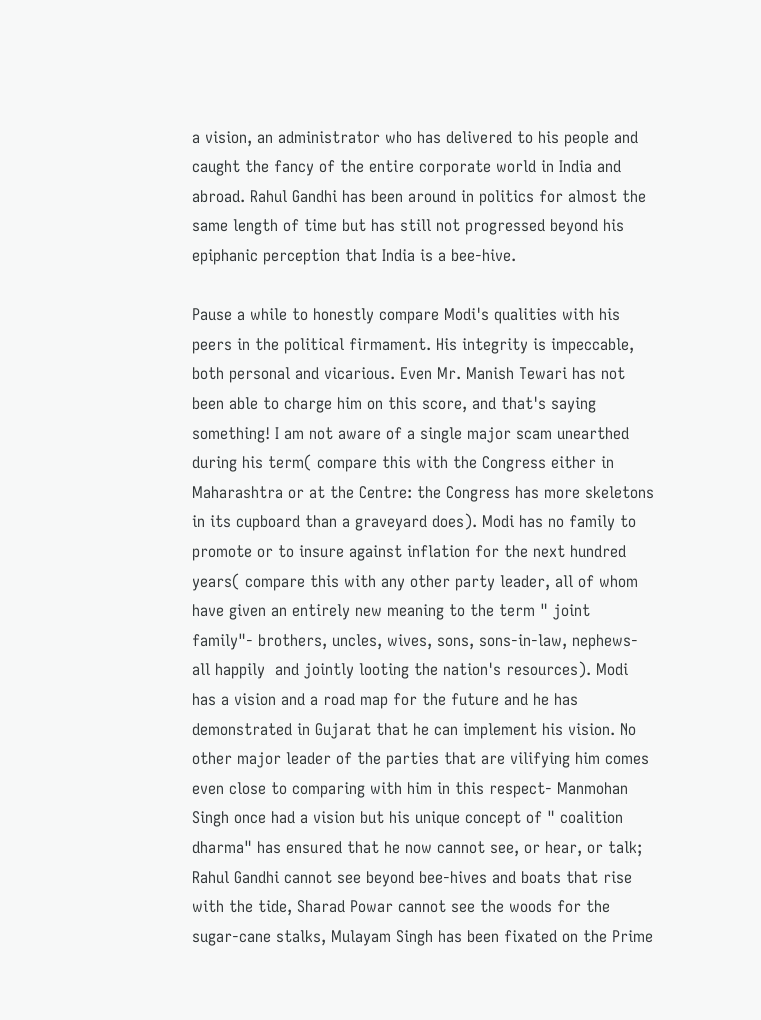a vision, an administrator who has delivered to his people and caught the fancy of the entire corporate world in India and abroad. Rahul Gandhi has been around in politics for almost the same length of time but has still not progressed beyond his epiphanic perception that India is a bee-hive.

Pause a while to honestly compare Modi's qualities with his peers in the political firmament. His integrity is impeccable, both personal and vicarious. Even Mr. Manish Tewari has not been able to charge him on this score, and that's saying something! I am not aware of a single major scam unearthed during his term( compare this with the Congress either in Maharashtra or at the Centre: the Congress has more skeletons in its cupboard than a graveyard does). Modi has no family to promote or to insure against inflation for the next hundred years( compare this with any other party leader, all of whom have given an entirely new meaning to the term " joint family"- brothers, uncles, wives, sons, sons-in-law, nephews-all happily  and jointly looting the nation's resources). Modi has a vision and a road map for the future and he has demonstrated in Gujarat that he can implement his vision. No other major leader of the parties that are vilifying him comes even close to comparing with him in this respect- Manmohan Singh once had a vision but his unique concept of " coalition dharma" has ensured that he now cannot see, or hear, or talk; Rahul Gandhi cannot see beyond bee-hives and boats that rise with the tide, Sharad Powar cannot see the woods for the sugar-cane stalks, Mulayam Singh has been fixated on the Prime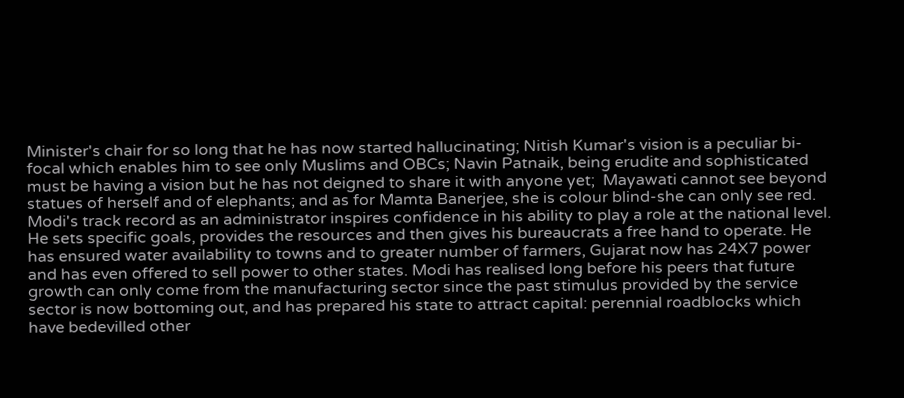Minister's chair for so long that he has now started hallucinating; Nitish Kumar's vision is a peculiar bi-focal which enables him to see only Muslims and OBCs; Navin Patnaik, being erudite and sophisticated must be having a vision but he has not deigned to share it with anyone yet;  Mayawati cannot see beyond statues of herself and of elephants; and as for Mamta Banerjee, she is colour blind-she can only see red. Modi's track record as an administrator inspires confidence in his ability to play a role at the national level. He sets specific goals, provides the resources and then gives his bureaucrats a free hand to operate. He has ensured water availability to towns and to greater number of farmers, Gujarat now has 24X7 power and has even offered to sell power to other states. Modi has realised long before his peers that future growth can only come from the manufacturing sector since the past stimulus provided by the service sector is now bottoming out, and has prepared his state to attract capital: perennial roadblocks which have bedevilled other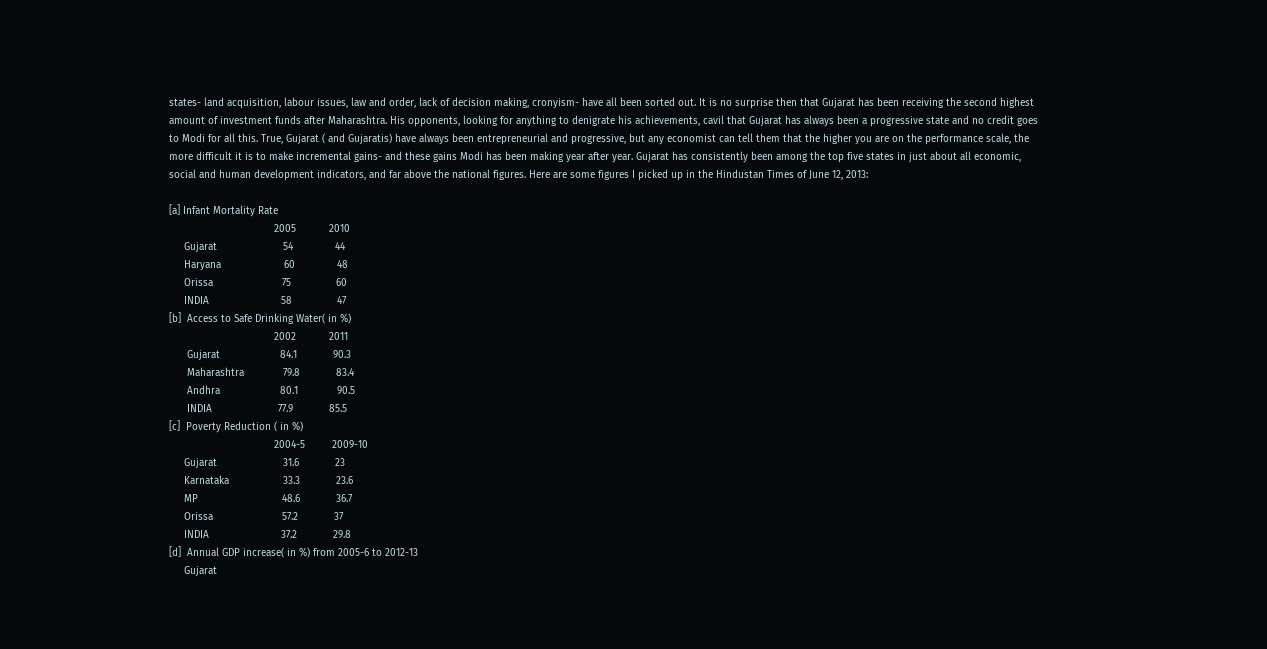states- land acquisition, labour issues, law and order, lack of decision making, cronyism- have all been sorted out. It is no surprise then that Gujarat has been receiving the second highest amount of investment funds after Maharashtra. His opponents, looking for anything to denigrate his achievements, cavil that Gujarat has always been a progressive state and no credit goes to Modi for all this. True, Gujarat ( and Gujaratis) have always been entrepreneurial and progressive, but any economist can tell them that the higher you are on the performance scale, the more difficult it is to make incremental gains- and these gains Modi has been making year after year. Gujarat has consistently been among the top five states in just about all economic, social and human development indicators, and far above the national figures. Here are some figures I picked up in the Hindustan Times of June 12, 2013:

[a] Infant Mortality Rate
                                   2005           2010
     Gujarat                      54              44
     Haryana                     60              48
     Orissa                       75               60
     INDIA                        58               47
[b]  Access to Safe Drinking Water( in %)
                                   2002           2011
      Gujarat                    84.1            90.3
      Maharashtra             79.8            83.4
      Andhra                    80.1             90.5
      INDIA                      77.9            85.5
[c]  Poverty Reduction ( in %)
                                   2004-5         2009-10
     Gujarat                      31.6            23
     Karnataka                  33.3            23.6
     MP                            48.6            36.7
     Orissa                       57.2            37
     INDIA                        37.2            29.8
[d]  Annual GDP increase( in %) from 2005-6 to 2012-13
     Gujarat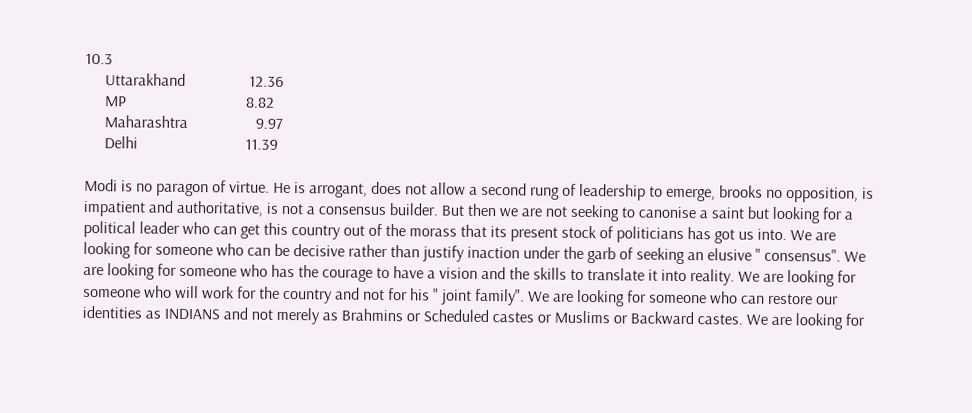10.3
     Uttarakhand                12.36
     MP                              8.82
     Maharashtra                 9.97
     Delhi                           11.39

Modi is no paragon of virtue. He is arrogant, does not allow a second rung of leadership to emerge, brooks no opposition, is impatient and authoritative, is not a consensus builder. But then we are not seeking to canonise a saint but looking for a political leader who can get this country out of the morass that its present stock of politicians has got us into. We are looking for someone who can be decisive rather than justify inaction under the garb of seeking an elusive " consensus". We are looking for someone who has the courage to have a vision and the skills to translate it into reality. We are looking for someone who will work for the country and not for his " joint family". We are looking for someone who can restore our identities as INDIANS and not merely as Brahmins or Scheduled castes or Muslims or Backward castes. We are looking for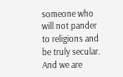someone who will not pander to religions and be truly secular. And we are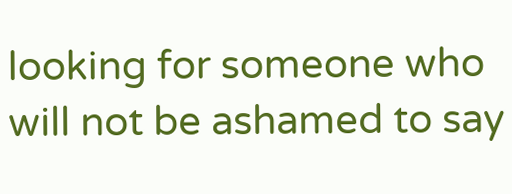looking for someone who will not be ashamed to say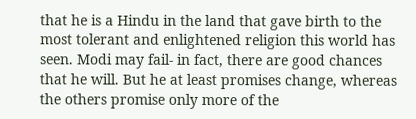that he is a Hindu in the land that gave birth to the most tolerant and enlightened religion this world has seen. Modi may fail- in fact, there are good chances that he will. But he at least promises change, whereas the others promise only more of the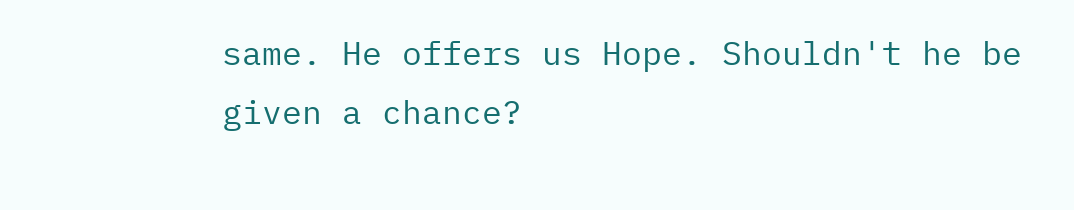same. He offers us Hope. Shouldn't he be given a chance?